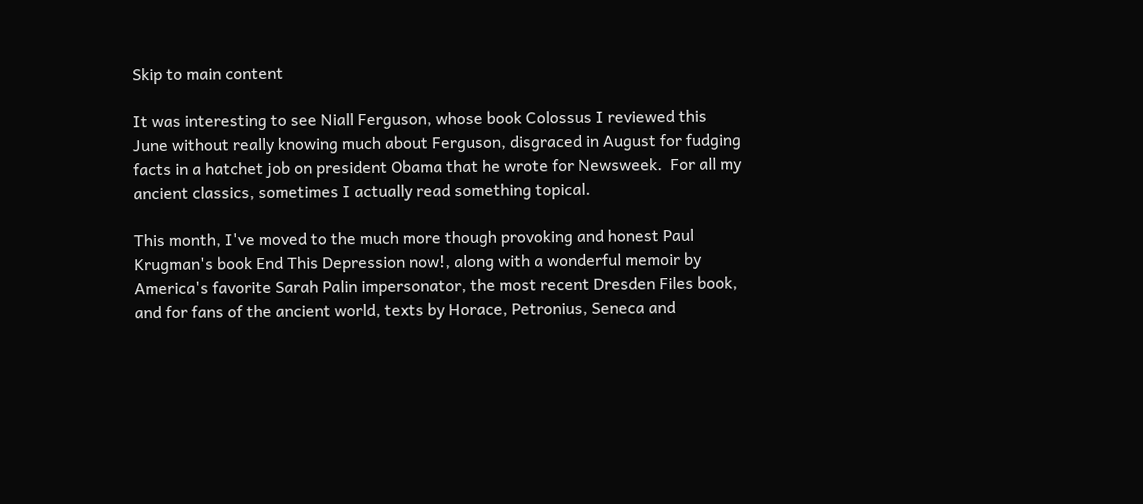Skip to main content

It was interesting to see Niall Ferguson, whose book Colossus I reviewed this June without really knowing much about Ferguson, disgraced in August for fudging facts in a hatchet job on president Obama that he wrote for Newsweek.  For all my ancient classics, sometimes I actually read something topical.

This month, I've moved to the much more though provoking and honest Paul Krugman's book End This Depression now!, along with a wonderful memoir by America's favorite Sarah Palin impersonator, the most recent Dresden Files book, and for fans of the ancient world, texts by Horace, Petronius, Seneca and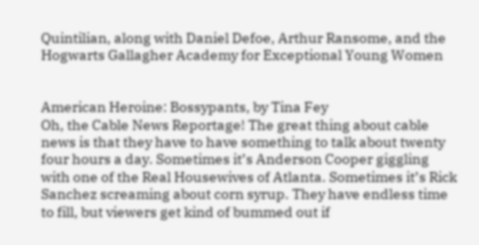Quintilian, along with Daniel Defoe, Arthur Ransome, and the Hogwarts Gallagher Academy for Exceptional Young Women


American Heroine: Bossypants, by Tina Fey
Oh, the Cable News Reportage! The great thing about cable news is that they have to have something to talk about twenty four hours a day. Sometimes it’s Anderson Cooper giggling with one of the Real Housewives of Atlanta. Sometimes it’s Rick Sanchez screaming about corn syrup. They have endless time to fill, but viewers get kind of bummed out if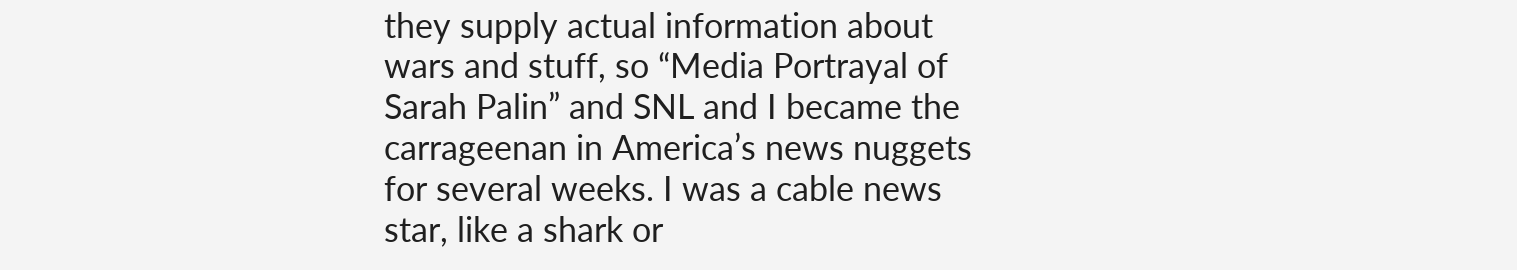they supply actual information about wars and stuff, so “Media Portrayal of Sarah Palin” and SNL and I became the carrageenan in America’s news nuggets for several weeks. I was a cable news star, like a shark or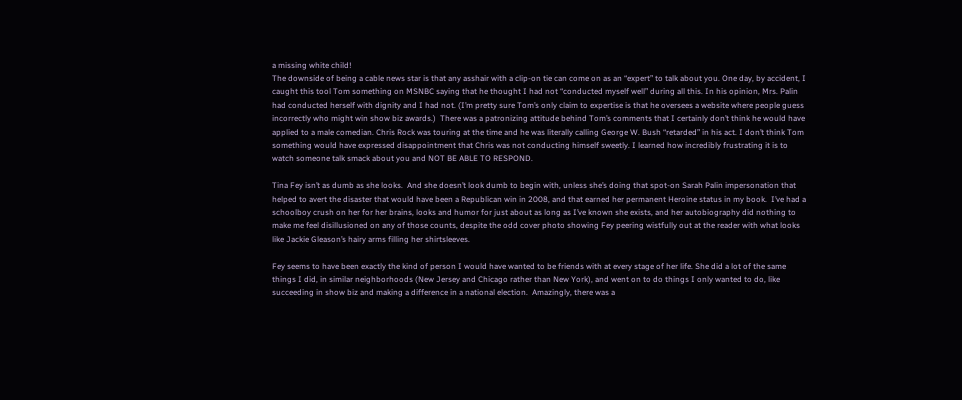a missing white child!
The downside of being a cable news star is that any asshair with a clip-on tie can come on as an “expert” to talk about you. One day, by accident, I caught this tool Tom something on MSNBC saying that he thought I had not “conducted myself well” during all this. In his opinion, Mrs. Palin had conducted herself with dignity and I had not. (I’m pretty sure Tom’s only claim to expertise is that he oversees a website where people guess incorrectly who might win show biz awards.)  There was a patronizing attitude behind Tom’s comments that I certainly don’t think he would have applied to a male comedian. Chris Rock was touring at the time and he was literally calling George W. Bush “retarded” in his act. I don’t think Tom something would have expressed disappointment that Chris was not conducting himself sweetly. I learned how incredibly frustrating it is to watch someone talk smack about you and NOT BE ABLE TO RESPOND.

Tina Fey isn’t as dumb as she looks.  And she doesn’t look dumb to begin with, unless she’s doing that spot-on Sarah Palin impersonation that helped to avert the disaster that would have been a Republican win in 2008, and that earned her permanent Heroine status in my book.  I’ve had a schoolboy crush on her for her brains, looks and humor for just about as long as I’ve known she exists, and her autobiography did nothing to make me feel disillusioned on any of those counts, despite the odd cover photo showing Fey peering wistfully out at the reader with what looks like Jackie Gleason’s hairy arms filling her shirtsleeves.

Fey seems to have been exactly the kind of person I would have wanted to be friends with at every stage of her life. She did a lot of the same things I did, in similar neighborhoods (New Jersey and Chicago rather than New York), and went on to do things I only wanted to do, like succeeding in show biz and making a difference in a national election.  Amazingly, there was a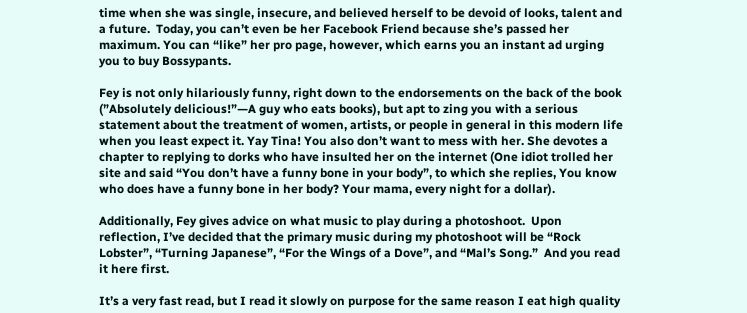time when she was single, insecure, and believed herself to be devoid of looks, talent and a future.  Today, you can’t even be her Facebook Friend because she’s passed her maximum. You can “like” her pro page, however, which earns you an instant ad urging you to buy Bossypants.

Fey is not only hilariously funny, right down to the endorsements on the back of the book (”Absolutely delicious!”—A guy who eats books), but apt to zing you with a serious statement about the treatment of women, artists, or people in general in this modern life when you least expect it. Yay Tina! You also don’t want to mess with her. She devotes a chapter to replying to dorks who have insulted her on the internet (One idiot trolled her site and said “You don’t have a funny bone in your body”, to which she replies, You know who does have a funny bone in her body? Your mama, every night for a dollar).

Additionally, Fey gives advice on what music to play during a photoshoot.  Upon reflection, I’ve decided that the primary music during my photoshoot will be “Rock Lobster”, “Turning Japanese”, “For the Wings of a Dove”, and “Mal’s Song.”  And you read it here first.

It’s a very fast read, but I read it slowly on purpose for the same reason I eat high quality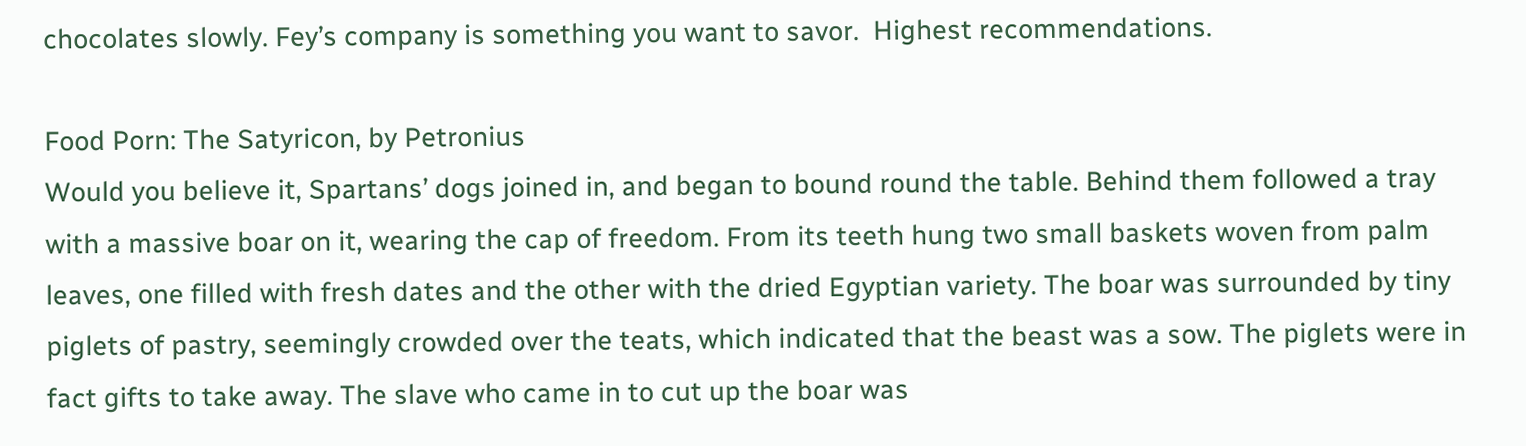chocolates slowly. Fey’s company is something you want to savor.  Highest recommendations.

Food Porn: The Satyricon, by Petronius
Would you believe it, Spartans’ dogs joined in, and began to bound round the table. Behind them followed a tray with a massive boar on it, wearing the cap of freedom. From its teeth hung two small baskets woven from palm leaves, one filled with fresh dates and the other with the dried Egyptian variety. The boar was surrounded by tiny piglets of pastry, seemingly crowded over the teats, which indicated that the beast was a sow. The piglets were in fact gifts to take away. The slave who came in to cut up the boar was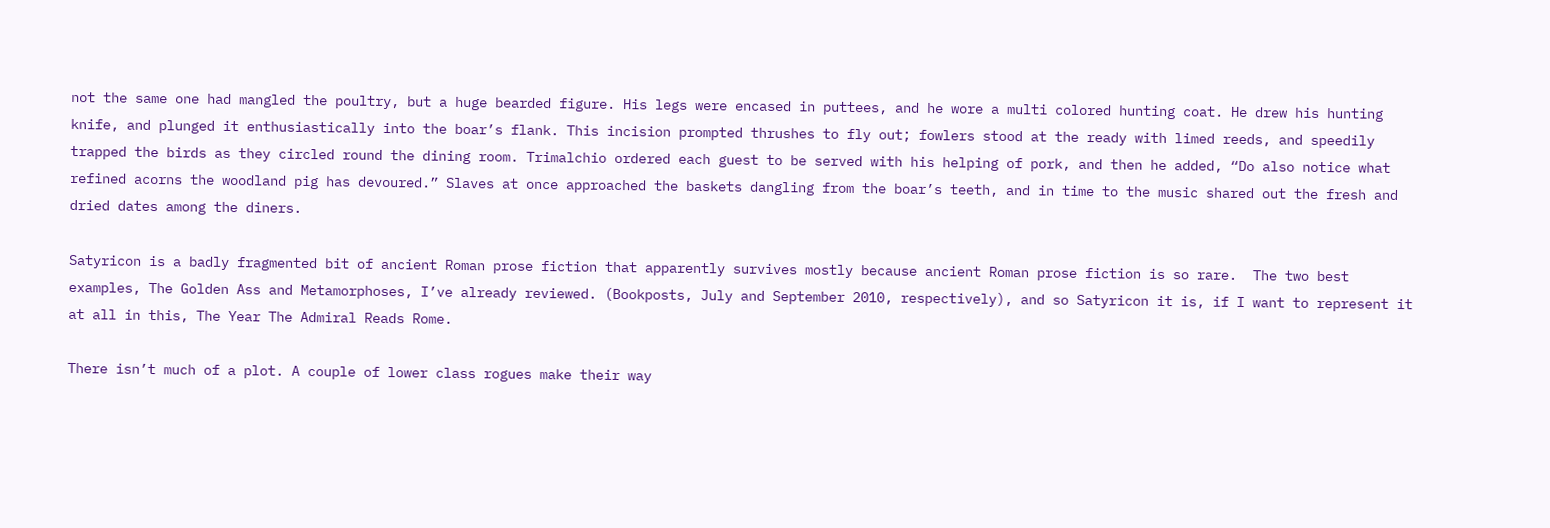not the same one had mangled the poultry, but a huge bearded figure. His legs were encased in puttees, and he wore a multi colored hunting coat. He drew his hunting knife, and plunged it enthusiastically into the boar’s flank. This incision prompted thrushes to fly out; fowlers stood at the ready with limed reeds, and speedily trapped the birds as they circled round the dining room. Trimalchio ordered each guest to be served with his helping of pork, and then he added, “Do also notice what refined acorns the woodland pig has devoured.” Slaves at once approached the baskets dangling from the boar’s teeth, and in time to the music shared out the fresh and dried dates among the diners.

Satyricon is a badly fragmented bit of ancient Roman prose fiction that apparently survives mostly because ancient Roman prose fiction is so rare.  The two best examples, The Golden Ass and Metamorphoses, I’ve already reviewed. (Bookposts, July and September 2010, respectively), and so Satyricon it is, if I want to represent it at all in this, The Year The Admiral Reads Rome.

There isn’t much of a plot. A couple of lower class rogues make their way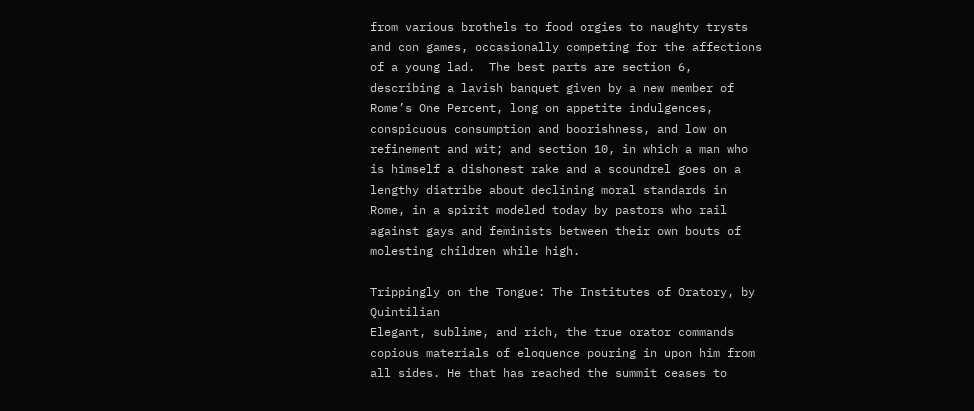from various brothels to food orgies to naughty trysts and con games, occasionally competing for the affections of a young lad.  The best parts are section 6, describing a lavish banquet given by a new member of Rome’s One Percent, long on appetite indulgences, conspicuous consumption and boorishness, and low on refinement and wit; and section 10, in which a man who is himself a dishonest rake and a scoundrel goes on a lengthy diatribe about declining moral standards in Rome, in a spirit modeled today by pastors who rail against gays and feminists between their own bouts of molesting children while high.

Trippingly on the Tongue: The Institutes of Oratory, by Quintilian
Elegant, sublime, and rich, the true orator commands copious materials of eloquence pouring in upon him from all sides. He that has reached the summit ceases to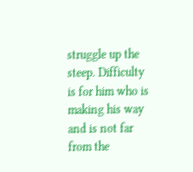struggle up the steep. Difficulty is for him who is making his way and is not far from the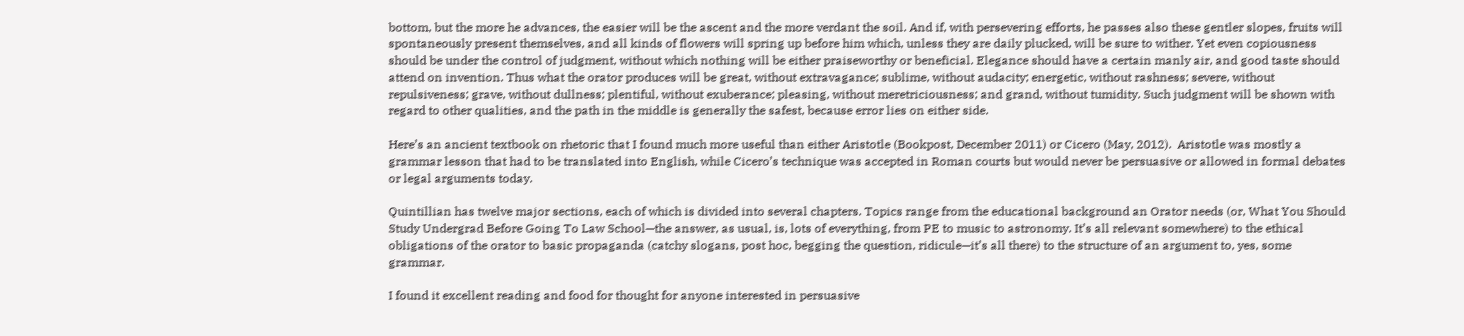bottom, but the more he advances, the easier will be the ascent and the more verdant the soil. And if, with persevering efforts, he passes also these gentler slopes, fruits will spontaneously present themselves, and all kinds of flowers will spring up before him which, unless they are daily plucked, will be sure to wither. Yet even copiousness should be under the control of judgment, without which nothing will be either praiseworthy or beneficial. Elegance should have a certain manly air, and good taste should attend on invention. Thus what the orator produces will be great, without extravagance; sublime, without audacity; energetic, without rashness; severe, without repulsiveness; grave, without dullness; plentiful, without exuberance; pleasing, without meretriciousness; and grand, without tumidity. Such judgment will be shown with regard to other qualities, and the path in the middle is generally the safest, because error lies on either side.

Here’s an ancient textbook on rhetoric that I found much more useful than either Aristotle (Bookpost, December 2011) or Cicero (May, 2012).  Aristotle was mostly a grammar lesson that had to be translated into English, while Cicero’s technique was accepted in Roman courts but would never be persuasive or allowed in formal debates or legal arguments today.

Quintillian has twelve major sections, each of which is divided into several chapters. Topics range from the educational background an Orator needs (or, What You Should Study Undergrad Before Going To Law School—the answer, as usual, is, lots of everything, from PE to music to astronomy. It’s all relevant somewhere) to the ethical obligations of the orator to basic propaganda (catchy slogans, post hoc, begging the question, ridicule—it’s all there) to the structure of an argument to, yes, some grammar.

I found it excellent reading and food for thought for anyone interested in persuasive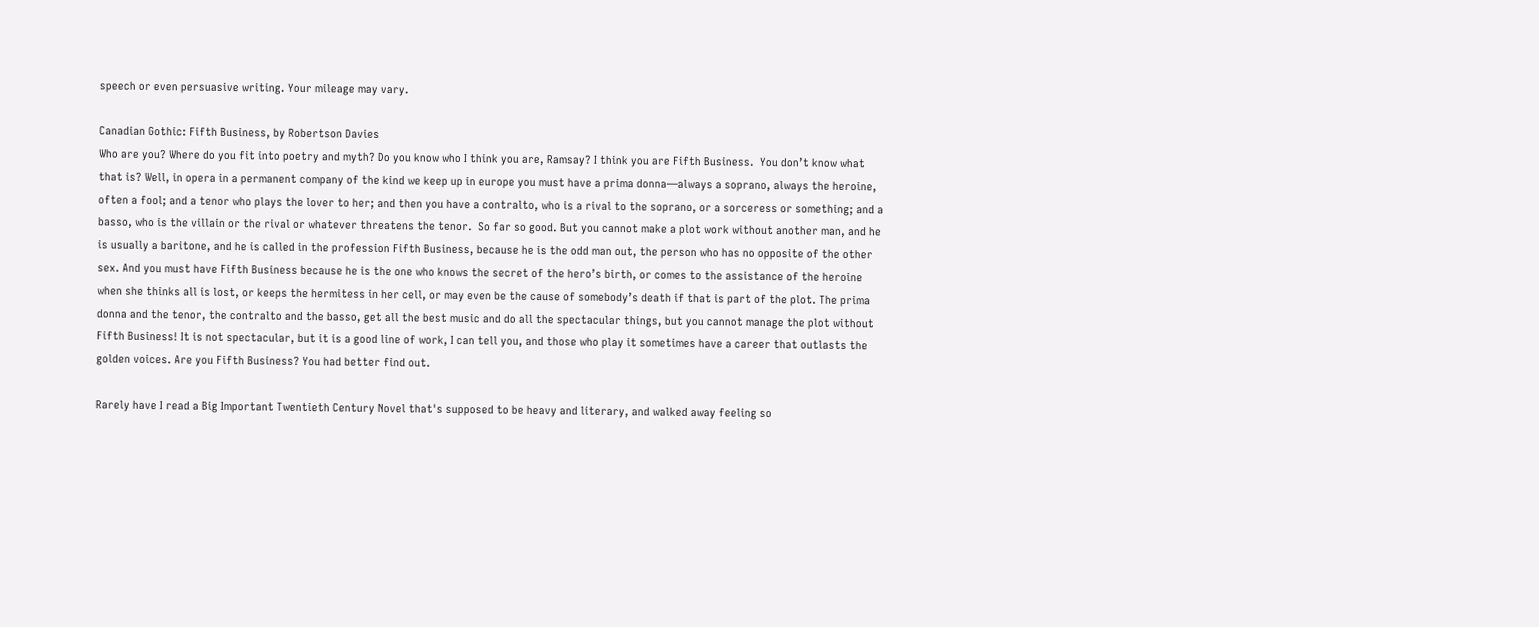speech or even persuasive writing. Your mileage may vary.

Canadian Gothic: Fifth Business, by Robertson Davies
Who are you? Where do you fit into poetry and myth? Do you know who I think you are, Ramsay? I think you are Fifth Business.  You don’t know what that is? Well, in opera in a permanent company of the kind we keep up in europe you must have a prima donna—always a soprano, always the heroine, often a fool; and a tenor who plays the lover to her; and then you have a contralto, who is a rival to the soprano, or a sorceress or something; and a basso, who is the villain or the rival or whatever threatens the tenor.  So far so good. But you cannot make a plot work without another man, and he is usually a baritone, and he is called in the profession Fifth Business, because he is the odd man out, the person who has no opposite of the other sex. And you must have Fifth Business because he is the one who knows the secret of the hero’s birth, or comes to the assistance of the heroine when she thinks all is lost, or keeps the hermitess in her cell, or may even be the cause of somebody’s death if that is part of the plot. The prima donna and the tenor, the contralto and the basso, get all the best music and do all the spectacular things, but you cannot manage the plot without Fifth Business! It is not spectacular, but it is a good line of work, I can tell you, and those who play it sometimes have a career that outlasts the golden voices. Are you Fifth Business? You had better find out.

Rarely have I read a Big Important Twentieth Century Novel that's supposed to be heavy and literary, and walked away feeling so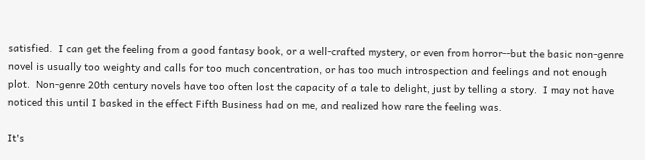satisfied.  I can get the feeling from a good fantasy book, or a well-crafted mystery, or even from horror--but the basic non-genre novel is usually too weighty and calls for too much concentration, or has too much introspection and feelings and not enough plot.  Non-genre 20th century novels have too often lost the capacity of a tale to delight, just by telling a story.  I may not have noticed this until I basked in the effect Fifth Business had on me, and realized how rare the feeling was.

It's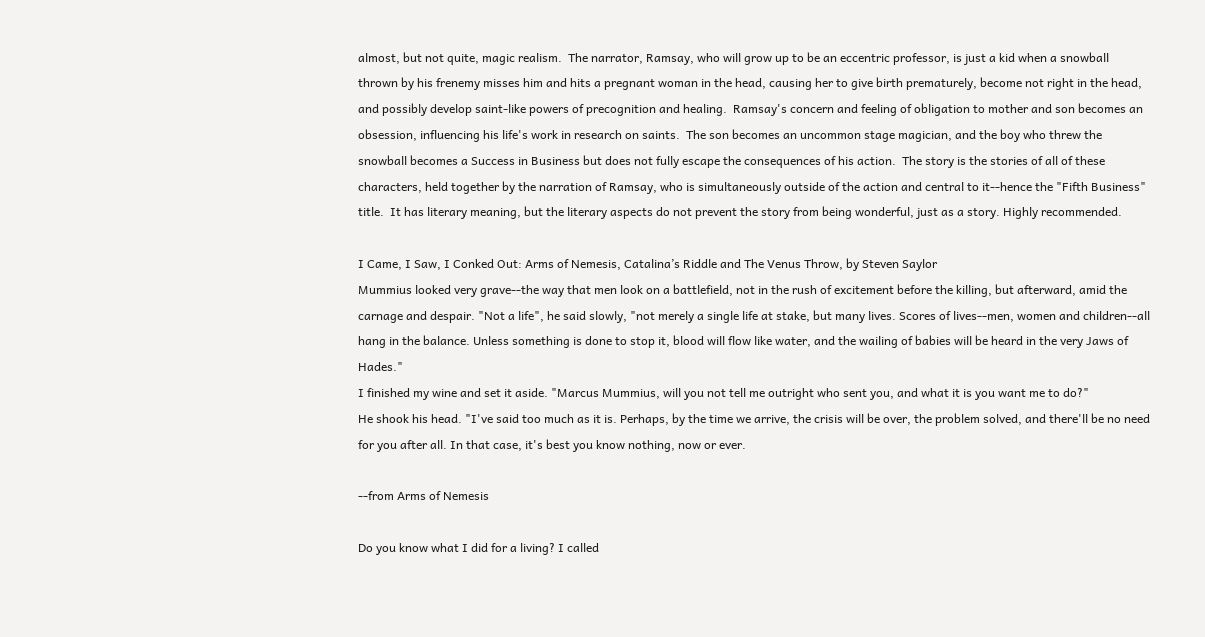almost, but not quite, magic realism.  The narrator, Ramsay, who will grow up to be an eccentric professor, is just a kid when a snowball thrown by his frenemy misses him and hits a pregnant woman in the head, causing her to give birth prematurely, become not right in the head, and possibly develop saint-like powers of precognition and healing.  Ramsay's concern and feeling of obligation to mother and son becomes an obsession, influencing his life's work in research on saints.  The son becomes an uncommon stage magician, and the boy who threw the snowball becomes a Success in Business but does not fully escape the consequences of his action.  The story is the stories of all of these characters, held together by the narration of Ramsay, who is simultaneously outside of the action and central to it--hence the "Fifth Business" title.  It has literary meaning, but the literary aspects do not prevent the story from being wonderful, just as a story. Highly recommended.

I Came, I Saw, I Conked Out: Arms of Nemesis, Catalina’s Riddle and The Venus Throw, by Steven Saylor
Mummius looked very grave--the way that men look on a battlefield, not in the rush of excitement before the killing, but afterward, amid the carnage and despair. "Not a life", he said slowly, "not merely a single life at stake, but many lives. Scores of lives--men, women and children--all hang in the balance. Unless something is done to stop it, blood will flow like water, and the wailing of babies will be heard in the very Jaws of Hades."
I finished my wine and set it aside. "Marcus Mummius, will you not tell me outright who sent you, and what it is you want me to do?"
He shook his head. "I've said too much as it is. Perhaps, by the time we arrive, the crisis will be over, the problem solved, and there'll be no need for you after all. In that case, it's best you know nothing, now or ever.

--from Arms of Nemesis

Do you know what I did for a living? I called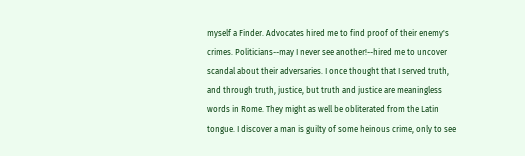myself a Finder. Advocates hired me to find proof of their enemy's crimes. Politicians--may I never see another!--hired me to uncover scandal about their adversaries. I once thought that I served truth, and through truth, justice, but truth and justice are meaningless words in Rome. They might as well be obliterated from the Latin tongue. I discover a man is guilty of some heinous crime, only to see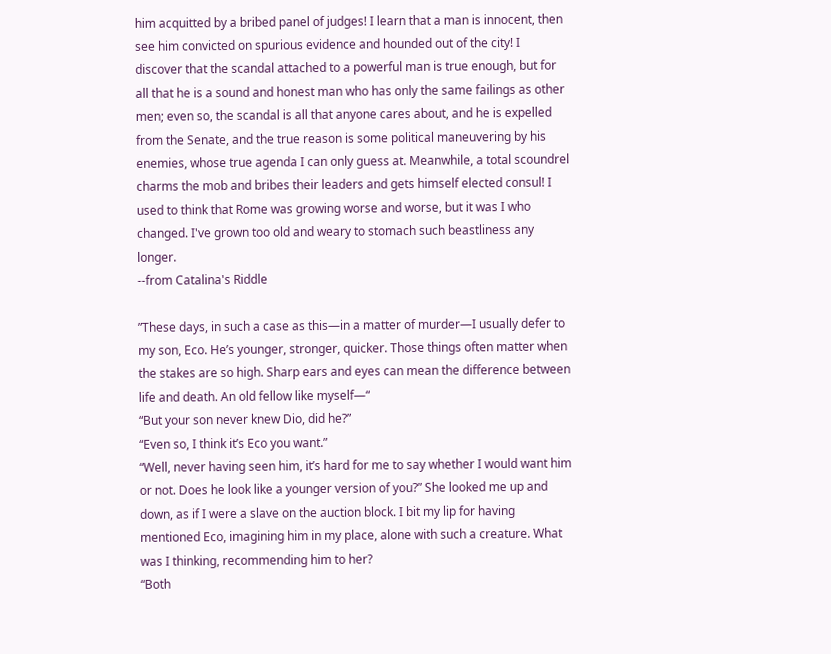him acquitted by a bribed panel of judges! I learn that a man is innocent, then see him convicted on spurious evidence and hounded out of the city! I discover that the scandal attached to a powerful man is true enough, but for all that he is a sound and honest man who has only the same failings as other men; even so, the scandal is all that anyone cares about, and he is expelled from the Senate, and the true reason is some political maneuvering by his enemies, whose true agenda I can only guess at. Meanwhile, a total scoundrel charms the mob and bribes their leaders and gets himself elected consul! I used to think that Rome was growing worse and worse, but it was I who changed. I've grown too old and weary to stomach such beastliness any longer.
--from Catalina's Riddle

”These days, in such a case as this—in a matter of murder—I usually defer to my son, Eco. He’s younger, stronger, quicker. Those things often matter when the stakes are so high. Sharp ears and eyes can mean the difference between life and death. An old fellow like myself—“
“But your son never knew Dio, did he?”
“Even so, I think it’s Eco you want.”
“Well, never having seen him, it’s hard for me to say whether I would want him or not. Does he look like a younger version of you?” She looked me up and down, as if I were a slave on the auction block. I bit my lip for having mentioned Eco, imagining him in my place, alone with such a creature. What was I thinking, recommending him to her?
“Both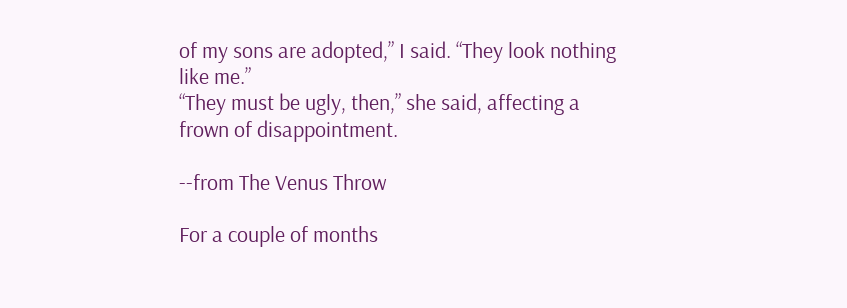of my sons are adopted,” I said. “They look nothing like me.”
“They must be ugly, then,” she said, affecting a frown of disappointment.

--from The Venus Throw

For a couple of months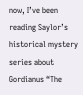now, I’ve been reading Saylor’s historical mystery series about Gordianus “The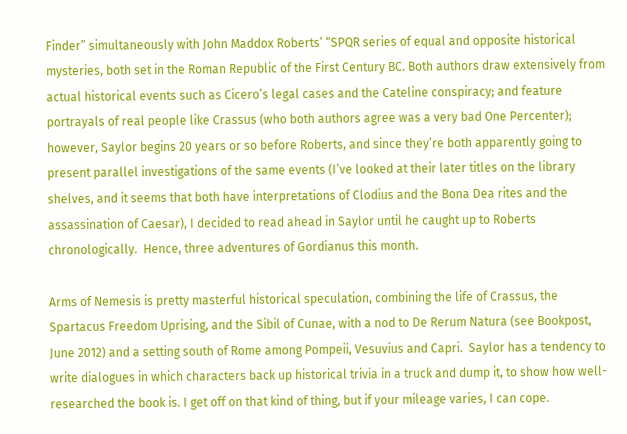Finder” simultaneously with John Maddox Roberts’ “SPQR series of equal and opposite historical mysteries, both set in the Roman Republic of the First Century BC. Both authors draw extensively from actual historical events such as Cicero’s legal cases and the Cateline conspiracy; and feature portrayals of real people like Crassus (who both authors agree was a very bad One Percenter); however, Saylor begins 20 years or so before Roberts, and since they’re both apparently going to present parallel investigations of the same events (I’ve looked at their later titles on the library shelves, and it seems that both have interpretations of Clodius and the Bona Dea rites and the assassination of Caesar), I decided to read ahead in Saylor until he caught up to Roberts chronologically.  Hence, three adventures of Gordianus this month.

Arms of Nemesis is pretty masterful historical speculation, combining the life of Crassus, the Spartacus Freedom Uprising, and the Sibil of Cunae, with a nod to De Rerum Natura (see Bookpost, June 2012) and a setting south of Rome among Pompeii, Vesuvius and Capri.  Saylor has a tendency to write dialogues in which characters back up historical trivia in a truck and dump it, to show how well-researched the book is. I get off on that kind of thing, but if your mileage varies, I can cope.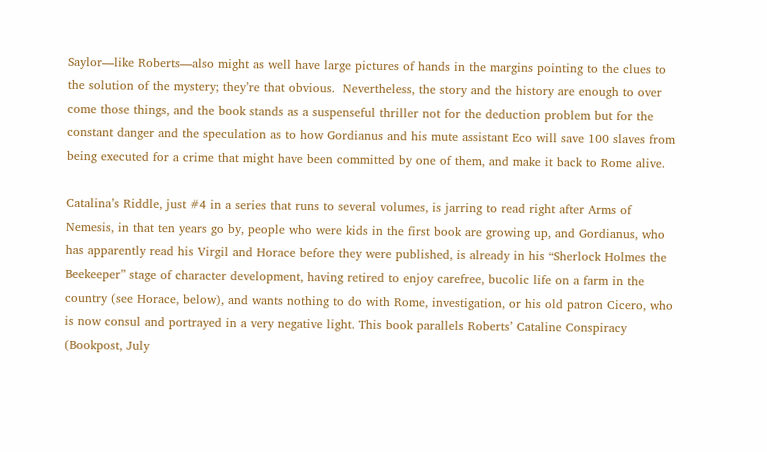Saylor—like Roberts—also might as well have large pictures of hands in the margins pointing to the clues to the solution of the mystery; they’re that obvious.  Nevertheless, the story and the history are enough to over come those things, and the book stands as a suspenseful thriller not for the deduction problem but for the constant danger and the speculation as to how Gordianus and his mute assistant Eco will save 100 slaves from being executed for a crime that might have been committed by one of them, and make it back to Rome alive.

Catalina’s Riddle, just #4 in a series that runs to several volumes, is jarring to read right after Arms of Nemesis, in that ten years go by, people who were kids in the first book are growing up, and Gordianus, who has apparently read his Virgil and Horace before they were published, is already in his “Sherlock Holmes the Beekeeper” stage of character development, having retired to enjoy carefree, bucolic life on a farm in the country (see Horace, below), and wants nothing to do with Rome, investigation, or his old patron Cicero, who is now consul and portrayed in a very negative light. This book parallels Roberts’ Cataline Conspiracy (Bookpost, July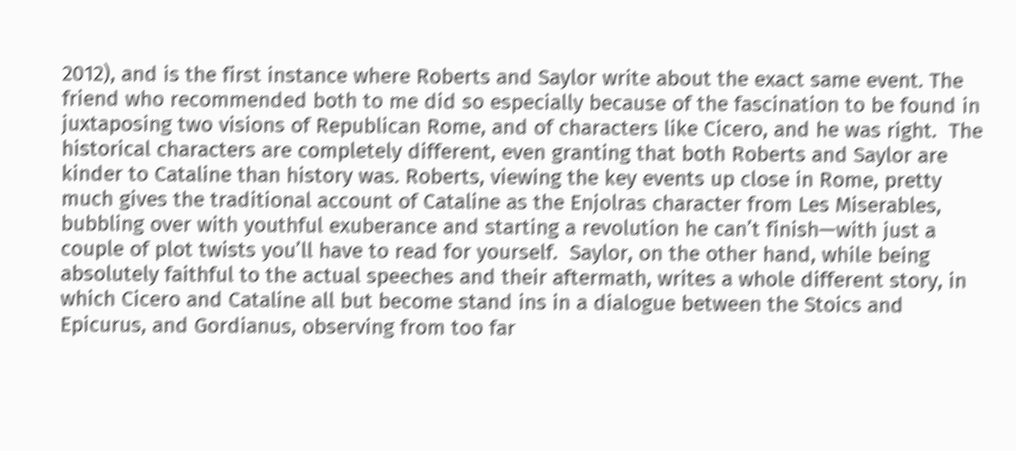2012), and is the first instance where Roberts and Saylor write about the exact same event. The friend who recommended both to me did so especially because of the fascination to be found in juxtaposing two visions of Republican Rome, and of characters like Cicero, and he was right.  The historical characters are completely different, even granting that both Roberts and Saylor are kinder to Cataline than history was. Roberts, viewing the key events up close in Rome, pretty much gives the traditional account of Cataline as the Enjolras character from Les Miserables, bubbling over with youthful exuberance and starting a revolution he can’t finish—with just a couple of plot twists you’ll have to read for yourself.  Saylor, on the other hand, while being absolutely faithful to the actual speeches and their aftermath, writes a whole different story, in which Cicero and Cataline all but become stand ins in a dialogue between the Stoics and Epicurus, and Gordianus, observing from too far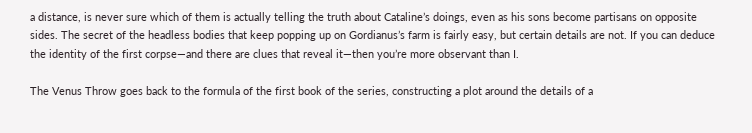a distance, is never sure which of them is actually telling the truth about Cataline’s doings, even as his sons become partisans on opposite sides. The secret of the headless bodies that keep popping up on Gordianus’s farm is fairly easy, but certain details are not. If you can deduce the identity of the first corpse—and there are clues that reveal it—then you’re more observant than I.

The Venus Throw goes back to the formula of the first book of the series, constructing a plot around the details of a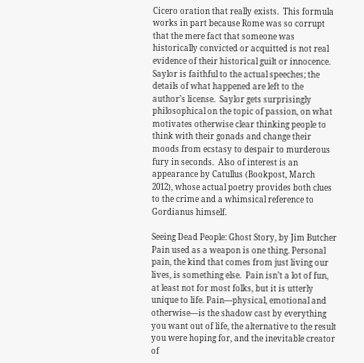Cicero oration that really exists.  This formula works in part because Rome was so corrupt that the mere fact that someone was historically convicted or acquitted is not real evidence of their historical guilt or innocence. Saylor is faithful to the actual speeches; the details of what happened are left to the author’s license.  Saylor gets surprisingly philosophical on the topic of passion, on what motivates otherwise clear thinking people to think with their gonads and change their moods from ecstasy to despair to murderous fury in seconds.  Also of interest is an appearance by Catullus (Bookpost, March 2012), whose actual poetry provides both clues to the crime and a whimsical reference to Gordianus himself.

Seeing Dead People: Ghost Story, by Jim Butcher
Pain used as a weapon is one thing. Personal pain, the kind that comes from just living our lives, is something else.  Pain isn’t a lot of fun, at least not for most folks, but it is utterly unique to life. Pain—physical, emotional and otherwise—is the shadow cast by everything you want out of life, the alternative to the result you were hoping for, and the inevitable creator of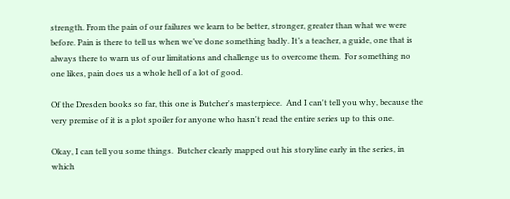strength. From the pain of our failures we learn to be better, stronger, greater than what we were before. Pain is there to tell us when we’ve done something badly. It’s a teacher, a guide, one that is always there to warn us of our limitations and challenge us to overcome them.  For something no one likes, pain does us a whole hell of a lot of good.

Of the Dresden books so far, this one is Butcher's masterpiece.  And I can't tell you why, because the very premise of it is a plot spoiler for anyone who hasn't read the entire series up to this one.

Okay, I can tell you some things.  Butcher clearly mapped out his storyline early in the series, in which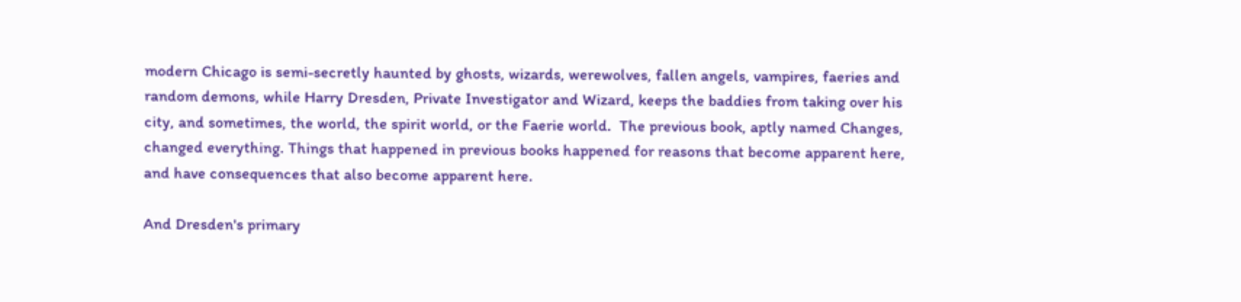modern Chicago is semi-secretly haunted by ghosts, wizards, werewolves, fallen angels, vampires, faeries and random demons, while Harry Dresden, Private Investigator and Wizard, keeps the baddies from taking over his city, and sometimes, the world, the spirit world, or the Faerie world.  The previous book, aptly named Changes, changed everything. Things that happened in previous books happened for reasons that become apparent here, and have consequences that also become apparent here.

And Dresden's primary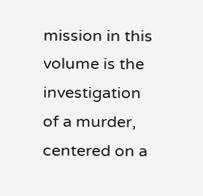mission in this volume is the investigation of a murder, centered on a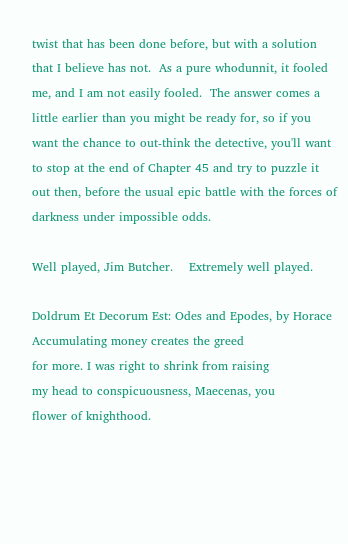twist that has been done before, but with a solution that I believe has not.  As a pure whodunnit, it fooled me, and I am not easily fooled.  The answer comes a little earlier than you might be ready for, so if you want the chance to out-think the detective, you'll want to stop at the end of Chapter 45 and try to puzzle it out then, before the usual epic battle with the forces of darkness under impossible odds.

Well played, Jim Butcher.    Extremely well played.

Doldrum Et Decorum Est: Odes and Epodes, by Horace
Accumulating money creates the greed
for more. I was right to shrink from raising
my head to conspicuousness, Maecenas, you
flower of knighthood.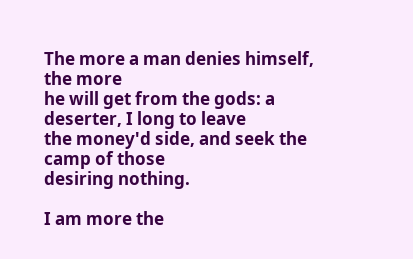The more a man denies himself, the more
he will get from the gods: a deserter, I long to leave
the money'd side, and seek the camp of those
desiring nothing.

I am more the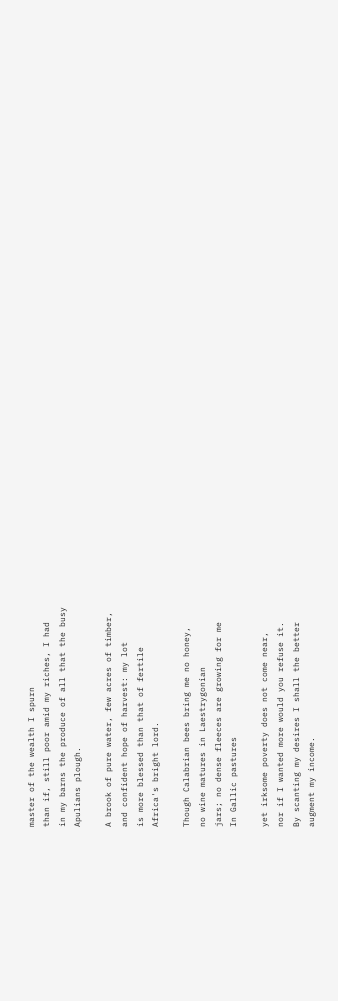master of the wealth I spurn
than if, still poor amid my riches, I had
in my barns the produce of all that the busy
Apulians plough.

A brook of pure water, few acres of timber,
and confident hope of harvest: my lot
is more blessed than that of fertile
Africa's bright lord.

Though Calabrian bees bring me no honey,
no wine matures in Laestrygonian
jars; no dense fleeces are growing for me
In Gallic pastures

yet irksome poverty does not come near,
nor if I wanted more would you refuse it.
By scanting my desires I shall the better
augment my income.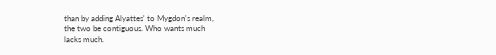than by adding Alyattes' to Mygdon's realm,
the two be contiguous. Who wants much
lacks much.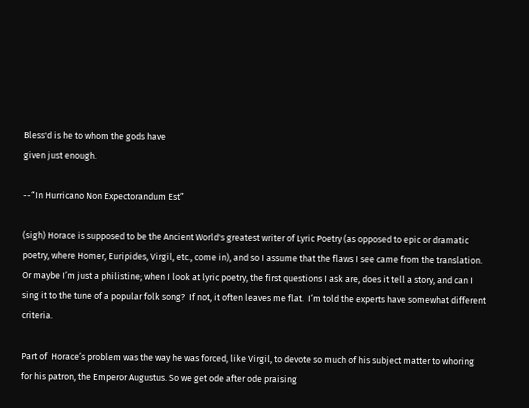Bless'd is he to whom the gods have
given just enough.

--“In Hurricano Non Expectorandum Est”

(sigh) Horace is supposed to be the Ancient World's greatest writer of Lyric Poetry (as opposed to epic or dramatic poetry, where Homer, Euripides, Virgil, etc., come in), and so I assume that the flaws I see came from the translation. Or maybe I’m just a philistine; when I look at lyric poetry, the first questions I ask are, does it tell a story, and can I sing it to the tune of a popular folk song?  If not, it often leaves me flat.  I’m told the experts have somewhat different criteria.

Part of  Horace’s problem was the way he was forced, like Virgil, to devote so much of his subject matter to whoring for his patron, the Emperor Augustus. So we get ode after ode praising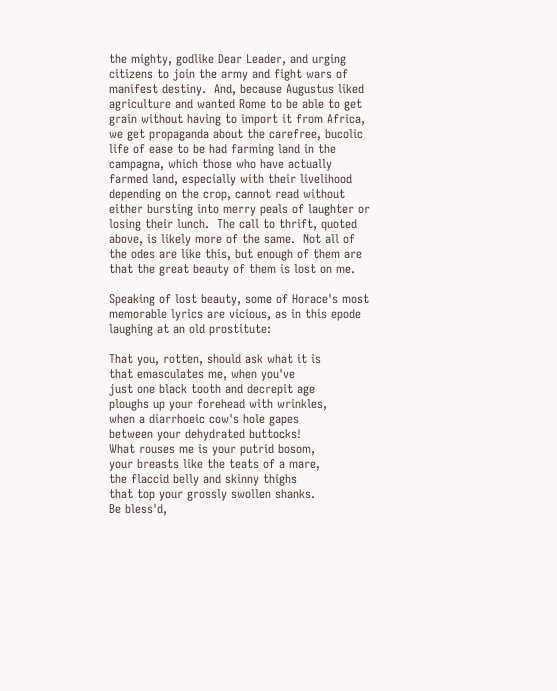the mighty, godlike Dear Leader, and urging citizens to join the army and fight wars of manifest destiny.  And, because Augustus liked agriculture and wanted Rome to be able to get grain without having to import it from Africa, we get propaganda about the carefree, bucolic life of ease to be had farming land in the campagna, which those who have actually farmed land, especially with their livelihood depending on the crop, cannot read without either bursting into merry peals of laughter or losing their lunch.  The call to thrift, quoted above, is likely more of the same.  Not all of the odes are like this, but enough of them are that the great beauty of them is lost on me.

Speaking of lost beauty, some of Horace's most memorable lyrics are vicious, as in this epode laughing at an old prostitute:

That you, rotten, should ask what it is
that emasculates me, when you've
just one black tooth and decrepit age
ploughs up your forehead with wrinkles,
when a diarrhoeic cow's hole gapes
between your dehydrated buttocks!
What rouses me is your putrid bosom,
your breasts like the teats of a mare,
the flaccid belly and skinny thighs
that top your grossly swollen shanks.
Be bless'd,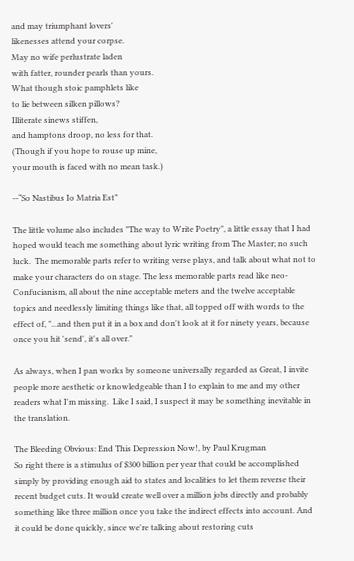and may triumphant lovers'
likenesses attend your corpse.
May no wife perlustrate laden
with fatter, rounder pearls than yours.
What though stoic pamphlets like
to lie between silken pillows?
Illiterate sinews stiffen,
and hamptons droop, no less for that.
(Though if you hope to rouse up mine,
your mouth is faced with no mean task.)

--“So Nastibus Io Matria Est”

The little volume also includes "The way to Write Poetry", a little essay that I had hoped would teach me something about lyric writing from The Master; no such luck.  The memorable parts refer to writing verse plays, and talk about what not to make your characters do on stage. The less memorable parts read like neo-Confucianism, all about the nine acceptable meters and the twelve acceptable topics and needlessly limiting things like that, all topped off with words to the effect of, "...and then put it in a box and don't look at it for ninety years, because once you hit 'send', it's all over."

As always, when I pan works by someone universally regarded as Great, I invite people more aesthetic or knowledgeable than I to explain to me and my other readers what I'm missing.  Like I said, I suspect it may be something inevitable in the translation.

The Bleeding Obvious: End This Depression Now!, by Paul Krugman
So right there is a stimulus of $300 billion per year that could be accomplished simply by providing enough aid to states and localities to let them reverse their recent budget cuts. It would create well over a million jobs directly and probably something like three million once you take the indirect effects into account. And it could be done quickly, since we're talking about restoring cuts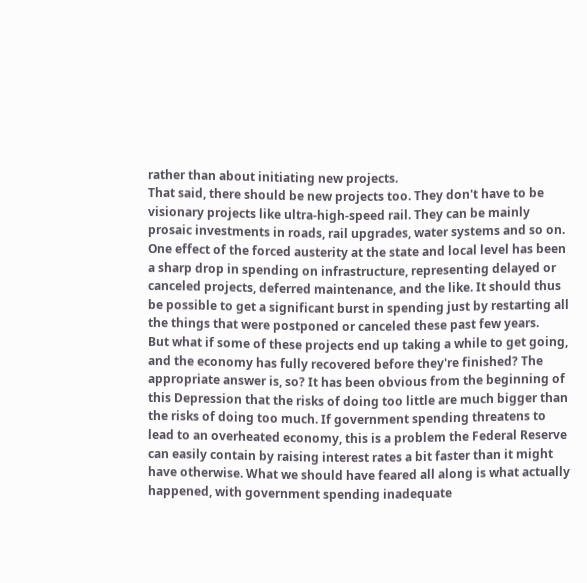rather than about initiating new projects.
That said, there should be new projects too. They don't have to be visionary projects like ultra-high-speed rail. They can be mainly prosaic investments in roads, rail upgrades, water systems and so on. One effect of the forced austerity at the state and local level has been a sharp drop in spending on infrastructure, representing delayed or canceled projects, deferred maintenance, and the like. It should thus be possible to get a significant burst in spending just by restarting all the things that were postponed or canceled these past few years.
But what if some of these projects end up taking a while to get going, and the economy has fully recovered before they're finished? The appropriate answer is, so? It has been obvious from the beginning of this Depression that the risks of doing too little are much bigger than the risks of doing too much. If government spending threatens to lead to an overheated economy, this is a problem the Federal Reserve can easily contain by raising interest rates a bit faster than it might have otherwise. What we should have feared all along is what actually happened, with government spending inadequate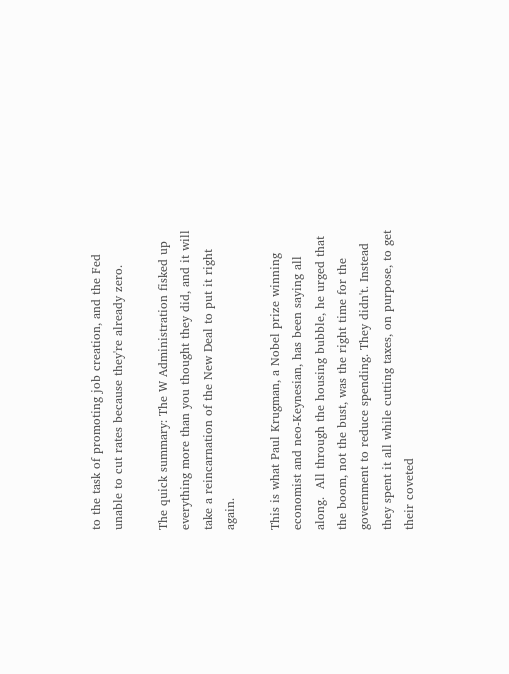to the task of promoting job creation, and the Fed unable to cut rates because they're already zero.

The quick summary: The W Administration fisked up everything more than you thought they did, and it will take a reincarnation of the New Deal to put it right again.

This is what Paul Krugman, a Nobel prize winning economist and neo-Keynesian, has been saying all along.  All through the housing bubble, he urged that the boom, not the bust, was the right time for the government to reduce spending. They didn't. Instead they spent it all while cutting taxes, on purpose, to get their coveted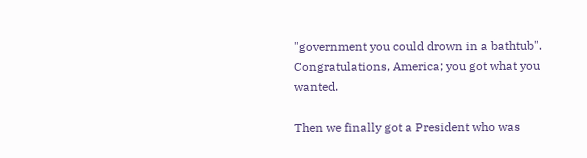"government you could drown in a bathtub". Congratulations, America; you got what you wanted.

Then we finally got a President who was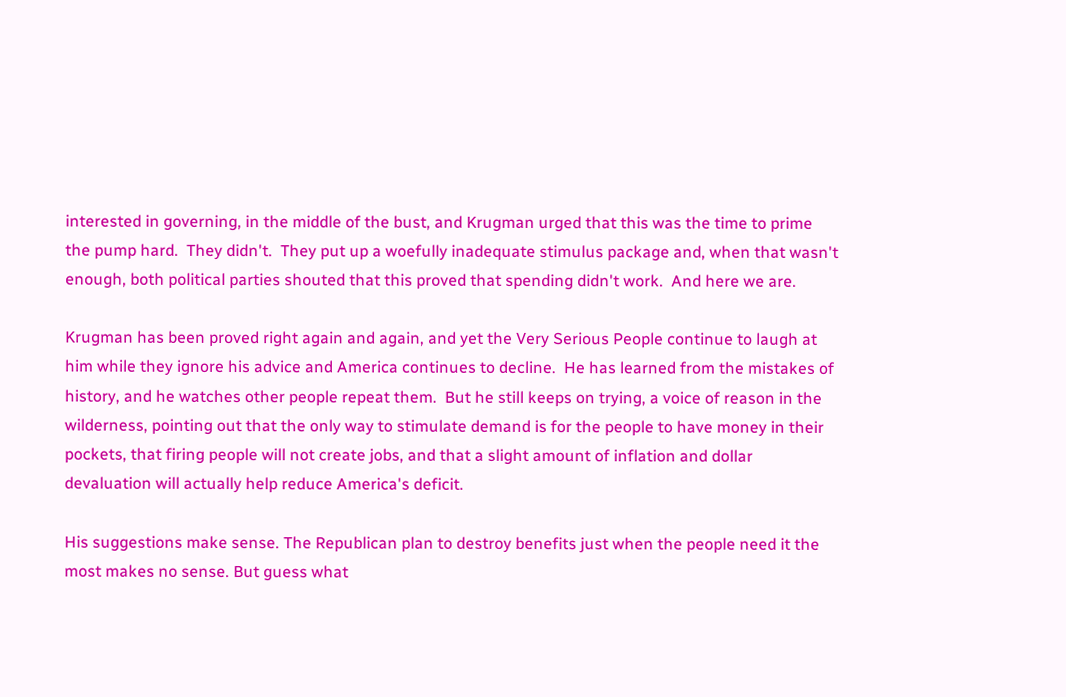interested in governing, in the middle of the bust, and Krugman urged that this was the time to prime the pump hard.  They didn't.  They put up a woefully inadequate stimulus package and, when that wasn't enough, both political parties shouted that this proved that spending didn't work.  And here we are.

Krugman has been proved right again and again, and yet the Very Serious People continue to laugh at him while they ignore his advice and America continues to decline.  He has learned from the mistakes of history, and he watches other people repeat them.  But he still keeps on trying, a voice of reason in the wilderness, pointing out that the only way to stimulate demand is for the people to have money in their pockets, that firing people will not create jobs, and that a slight amount of inflation and dollar devaluation will actually help reduce America's deficit.

His suggestions make sense. The Republican plan to destroy benefits just when the people need it the most makes no sense. But guess what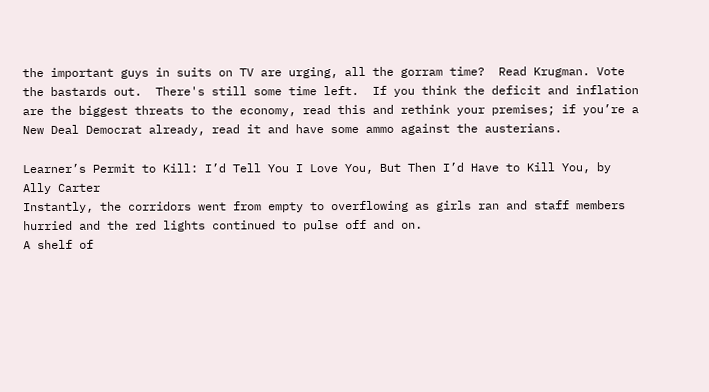the important guys in suits on TV are urging, all the gorram time?  Read Krugman. Vote the bastards out.  There's still some time left.  If you think the deficit and inflation are the biggest threats to the economy, read this and rethink your premises; if you’re a New Deal Democrat already, read it and have some ammo against the austerians.

Learner’s Permit to Kill: I’d Tell You I Love You, But Then I’d Have to Kill You, by Ally Carter
Instantly, the corridors went from empty to overflowing as girls ran and staff members hurried and the red lights continued to pulse off and on.
A shelf of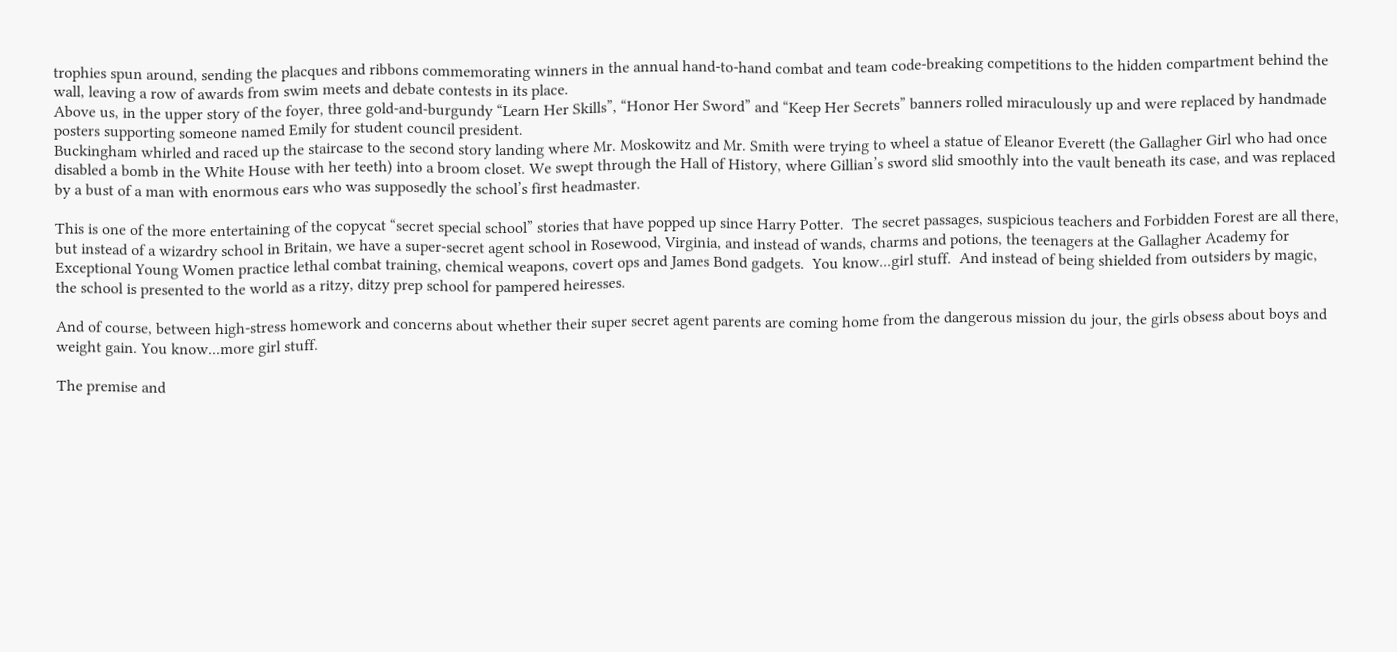trophies spun around, sending the placques and ribbons commemorating winners in the annual hand-to-hand combat and team code-breaking competitions to the hidden compartment behind the wall, leaving a row of awards from swim meets and debate contests in its place.
Above us, in the upper story of the foyer, three gold-and-burgundy “Learn Her Skills”, “Honor Her Sword” and “Keep Her Secrets” banners rolled miraculously up and were replaced by handmade posters supporting someone named Emily for student council president.
Buckingham whirled and raced up the staircase to the second story landing where Mr. Moskowitz and Mr. Smith were trying to wheel a statue of Eleanor Everett (the Gallagher Girl who had once disabled a bomb in the White House with her teeth) into a broom closet. We swept through the Hall of History, where Gillian’s sword slid smoothly into the vault beneath its case, and was replaced by a bust of a man with enormous ears who was supposedly the school’s first headmaster.

This is one of the more entertaining of the copycat “secret special school” stories that have popped up since Harry Potter.  The secret passages, suspicious teachers and Forbidden Forest are all there, but instead of a wizardry school in Britain, we have a super-secret agent school in Rosewood, Virginia, and instead of wands, charms and potions, the teenagers at the Gallagher Academy for Exceptional Young Women practice lethal combat training, chemical weapons, covert ops and James Bond gadgets.  You know...girl stuff.  And instead of being shielded from outsiders by magic, the school is presented to the world as a ritzy, ditzy prep school for pampered heiresses.

And of course, between high-stress homework and concerns about whether their super secret agent parents are coming home from the dangerous mission du jour, the girls obsess about boys and weight gain. You know...more girl stuff.

The premise and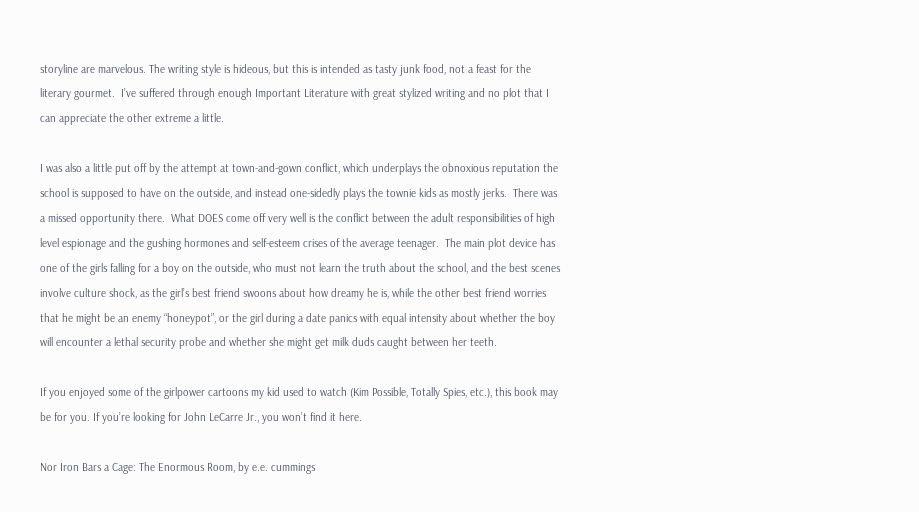storyline are marvelous. The writing style is hideous, but this is intended as tasty junk food, not a feast for the literary gourmet.  I’ve suffered through enough Important Literature with great stylized writing and no plot that I can appreciate the other extreme a little.

I was also a little put off by the attempt at town-and-gown conflict, which underplays the obnoxious reputation the school is supposed to have on the outside, and instead one-sidedly plays the townie kids as mostly jerks.  There was a missed opportunity there.  What DOES come off very well is the conflict between the adult responsibilities of high level espionage and the gushing hormones and self-esteem crises of the average teenager.  The main plot device has one of the girls falling for a boy on the outside, who must not learn the truth about the school, and the best scenes involve culture shock, as the girl’s best friend swoons about how dreamy he is, while the other best friend worries that he might be an enemy “honeypot”, or the girl during a date panics with equal intensity about whether the boy will encounter a lethal security probe and whether she might get milk duds caught between her teeth.

If you enjoyed some of the girlpower cartoons my kid used to watch (Kim Possible, Totally Spies, etc.), this book may be for you. If you’re looking for John LeCarre Jr., you won’t find it here.

Nor Iron Bars a Cage: The Enormous Room, by e.e. cummings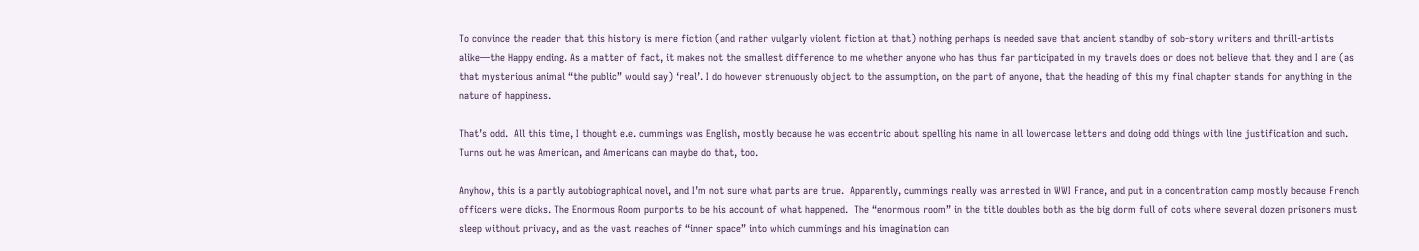To convince the reader that this history is mere fiction (and rather vulgarly violent fiction at that) nothing perhaps is needed save that ancient standby of sob-story writers and thrill-artists alike—the Happy ending. As a matter of fact, it makes not the smallest difference to me whether anyone who has thus far participated in my travels does or does not believe that they and I are (as that mysterious animal “the public” would say) ‘real’. I do however strenuously object to the assumption, on the part of anyone, that the heading of this my final chapter stands for anything in the nature of happiness.

That’s odd.  All this time, I thought e.e. cummings was English, mostly because he was eccentric about spelling his name in all lowercase letters and doing odd things with line justification and such.  Turns out he was American, and Americans can maybe do that, too.

Anyhow, this is a partly autobiographical novel, and I’m not sure what parts are true.  Apparently, cummings really was arrested in WWI France, and put in a concentration camp mostly because French officers were dicks. The Enormous Room purports to be his account of what happened.  The “enormous room” in the title doubles both as the big dorm full of cots where several dozen prisoners must sleep without privacy, and as the vast reaches of “inner space” into which cummings and his imagination can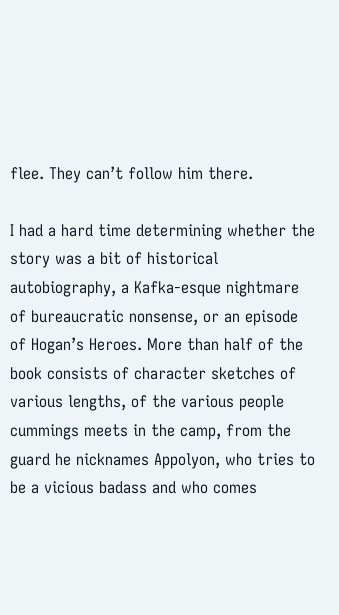flee. They can’t follow him there.

I had a hard time determining whether the story was a bit of historical autobiography, a Kafka-esque nightmare of bureaucratic nonsense, or an episode of Hogan’s Heroes. More than half of the book consists of character sketches of various lengths, of the various people cummings meets in the camp, from the guard he nicknames Appolyon, who tries to be a vicious badass and who comes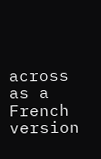across as a French version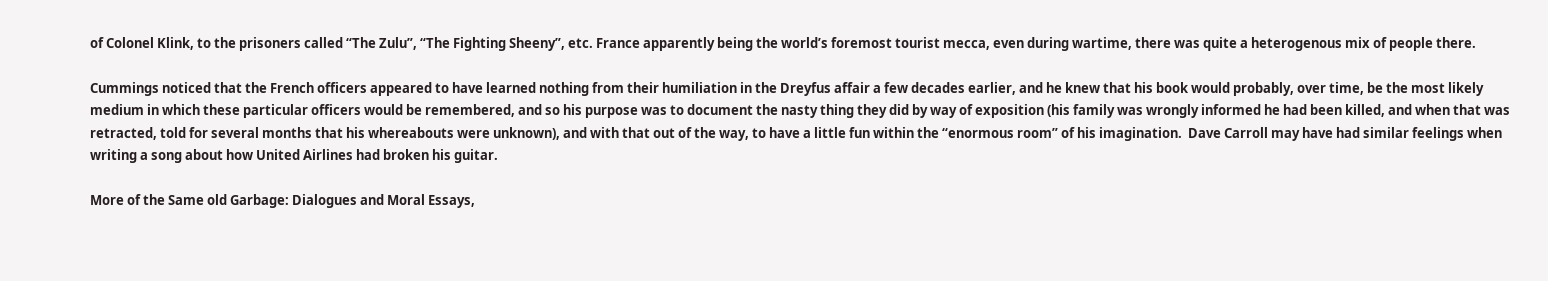of Colonel Klink, to the prisoners called “The Zulu”, “The Fighting Sheeny”, etc. France apparently being the world’s foremost tourist mecca, even during wartime, there was quite a heterogenous mix of people there.

Cummings noticed that the French officers appeared to have learned nothing from their humiliation in the Dreyfus affair a few decades earlier, and he knew that his book would probably, over time, be the most likely medium in which these particular officers would be remembered, and so his purpose was to document the nasty thing they did by way of exposition (his family was wrongly informed he had been killed, and when that was retracted, told for several months that his whereabouts were unknown), and with that out of the way, to have a little fun within the “enormous room” of his imagination.  Dave Carroll may have had similar feelings when writing a song about how United Airlines had broken his guitar.

More of the Same old Garbage: Dialogues and Moral Essays,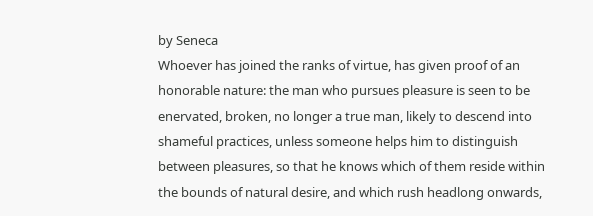by Seneca
Whoever has joined the ranks of virtue, has given proof of an honorable nature: the man who pursues pleasure is seen to be enervated, broken, no longer a true man, likely to descend into shameful practices, unless someone helps him to distinguish between pleasures, so that he knows which of them reside within the bounds of natural desire, and which rush headlong onwards,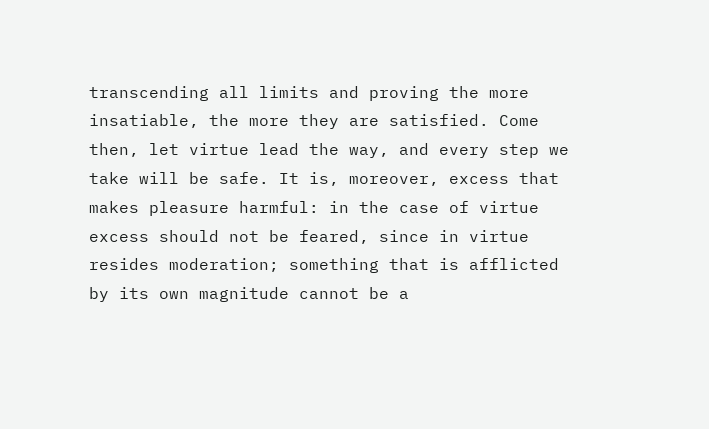transcending all limits and proving the more insatiable, the more they are satisfied. Come then, let virtue lead the way, and every step we take will be safe. It is, moreover, excess that makes pleasure harmful: in the case of virtue excess should not be feared, since in virtue resides moderation; something that is afflicted by its own magnitude cannot be a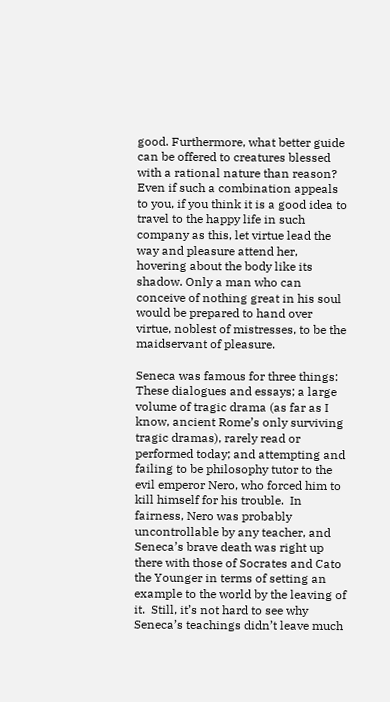good. Furthermore, what better guide can be offered to creatures blessed with a rational nature than reason? Even if such a combination appeals to you, if you think it is a good idea to travel to the happy life in such company as this, let virtue lead the way and pleasure attend her, hovering about the body like its shadow. Only a man who can conceive of nothing great in his soul would be prepared to hand over virtue, noblest of mistresses, to be the maidservant of pleasure.

Seneca was famous for three things: These dialogues and essays; a large volume of tragic drama (as far as I know, ancient Rome’s only surviving tragic dramas), rarely read or performed today; and attempting and failing to be philosophy tutor to the evil emperor Nero, who forced him to kill himself for his trouble.  In fairness, Nero was probably uncontrollable by any teacher, and Seneca’s brave death was right up there with those of Socrates and Cato the Younger in terms of setting an example to the world by the leaving of it.  Still, it’s not hard to see why Seneca’s teachings didn’t leave much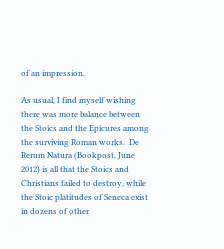of an impression.

As usual, I find myself wishing there was more balance between the Stoics and the Epicures among the surviving Roman works.  De Rerum Natura (Bookpost, June 2012) is all that the Stoics and Christians failed to destroy, while the Stoic platitudes of Seneca exist in dozens of other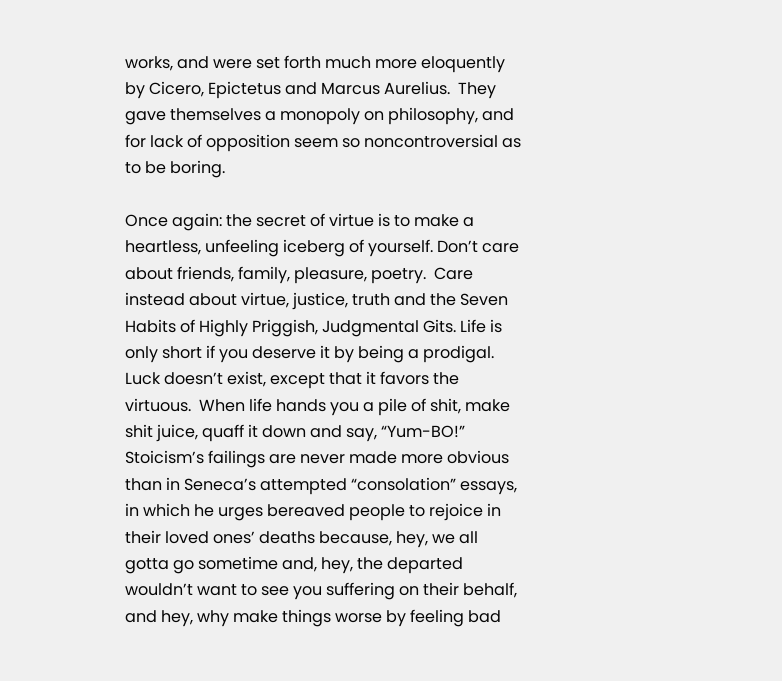works, and were set forth much more eloquently by Cicero, Epictetus and Marcus Aurelius.  They gave themselves a monopoly on philosophy, and for lack of opposition seem so noncontroversial as to be boring.

Once again: the secret of virtue is to make a heartless, unfeeling iceberg of yourself. Don’t care about friends, family, pleasure, poetry.  Care instead about virtue, justice, truth and the Seven Habits of Highly Priggish, Judgmental Gits. Life is only short if you deserve it by being a prodigal. Luck doesn’t exist, except that it favors the virtuous.  When life hands you a pile of shit, make shit juice, quaff it down and say, “Yum-BO!”  Stoicism’s failings are never made more obvious than in Seneca’s attempted “consolation” essays, in which he urges bereaved people to rejoice in their loved ones’ deaths because, hey, we all gotta go sometime and, hey, the departed wouldn’t want to see you suffering on their behalf, and hey, why make things worse by feeling bad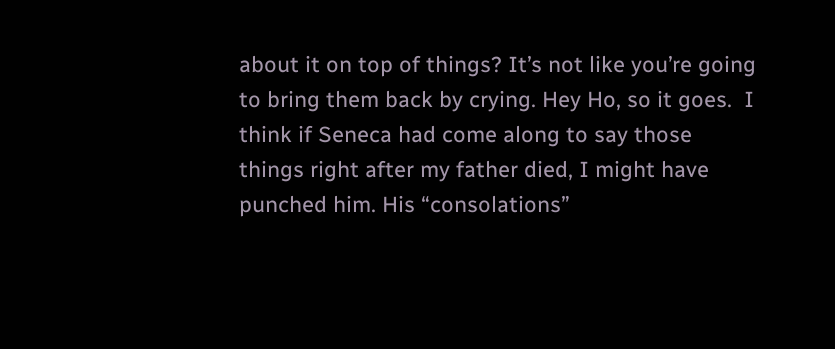about it on top of things? It’s not like you’re going to bring them back by crying. Hey Ho, so it goes.  I think if Seneca had come along to say those things right after my father died, I might have punched him. His “consolations”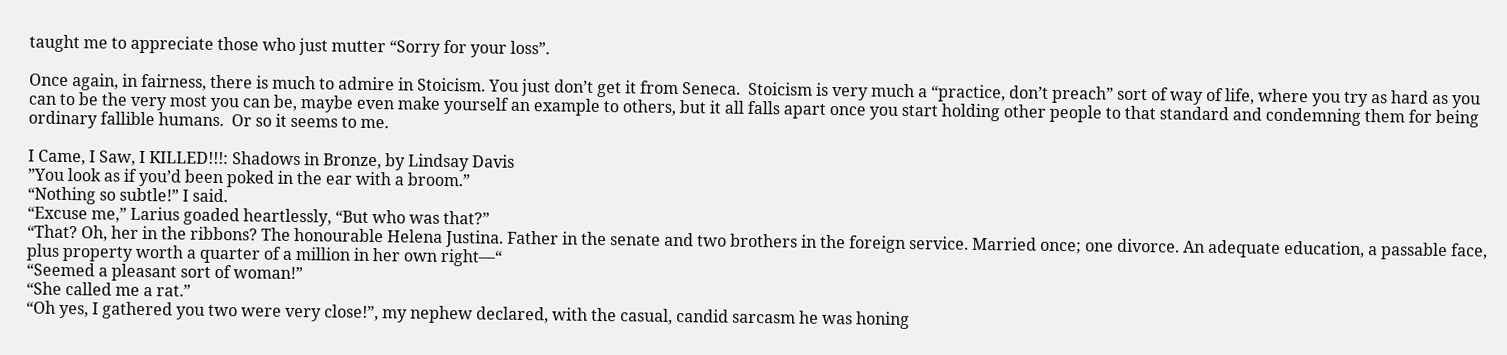taught me to appreciate those who just mutter “Sorry for your loss”.

Once again, in fairness, there is much to admire in Stoicism. You just don’t get it from Seneca.  Stoicism is very much a “practice, don’t preach” sort of way of life, where you try as hard as you can to be the very most you can be, maybe even make yourself an example to others, but it all falls apart once you start holding other people to that standard and condemning them for being ordinary fallible humans.  Or so it seems to me.

I Came, I Saw, I KILLED!!!: Shadows in Bronze, by Lindsay Davis
”You look as if you’d been poked in the ear with a broom.”
“Nothing so subtle!” I said.
“Excuse me,” Larius goaded heartlessly, “But who was that?”
“That? Oh, her in the ribbons? The honourable Helena Justina. Father in the senate and two brothers in the foreign service. Married once; one divorce. An adequate education, a passable face, plus property worth a quarter of a million in her own right—“
“Seemed a pleasant sort of woman!”
“She called me a rat.”
“Oh yes, I gathered you two were very close!”, my nephew declared, with the casual, candid sarcasm he was honing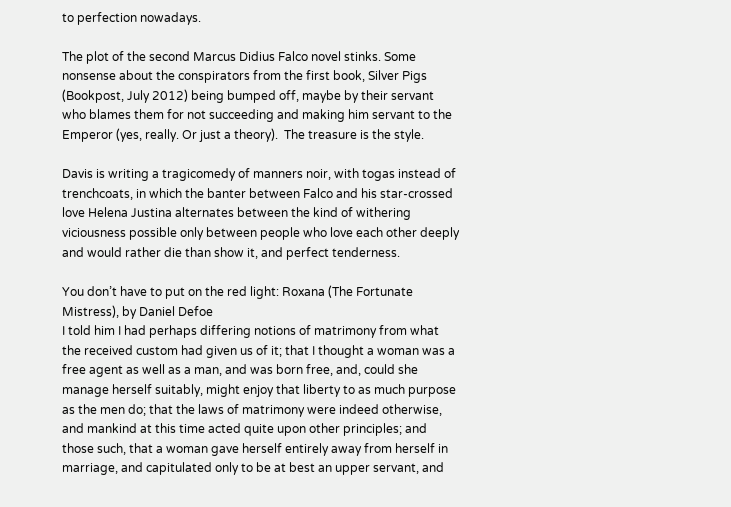to perfection nowadays.

The plot of the second Marcus Didius Falco novel stinks. Some nonsense about the conspirators from the first book, Silver Pigs (Bookpost, July 2012) being bumped off, maybe by their servant who blames them for not succeeding and making him servant to the Emperor (yes, really. Or just a theory).  The treasure is the style.

Davis is writing a tragicomedy of manners noir, with togas instead of trenchcoats, in which the banter between Falco and his star-crossed love Helena Justina alternates between the kind of withering viciousness possible only between people who love each other deeply and would rather die than show it, and perfect tenderness.

You don’t have to put on the red light: Roxana (The Fortunate Mistress), by Daniel Defoe
I told him I had perhaps differing notions of matrimony from what the received custom had given us of it; that I thought a woman was a free agent as well as a man, and was born free, and, could she manage herself suitably, might enjoy that liberty to as much purpose as the men do; that the laws of matrimony were indeed otherwise, and mankind at this time acted quite upon other principles; and those such, that a woman gave herself entirely away from herself in marriage, and capitulated only to be at best an upper servant, and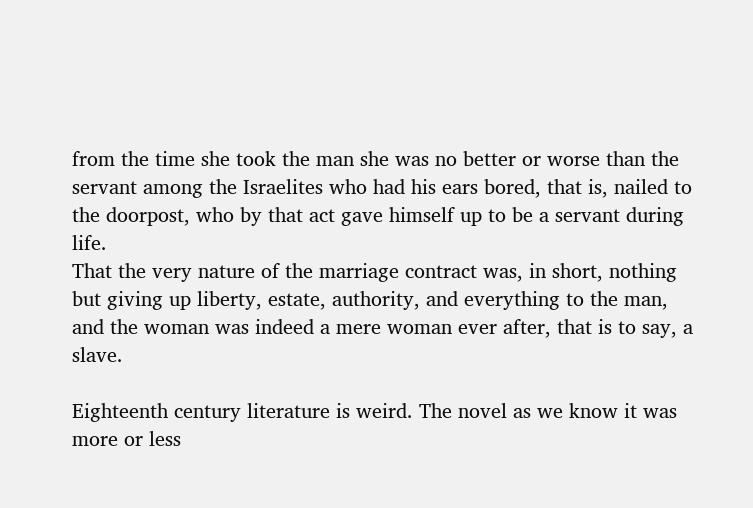from the time she took the man she was no better or worse than the servant among the Israelites who had his ears bored, that is, nailed to the doorpost, who by that act gave himself up to be a servant during life.
That the very nature of the marriage contract was, in short, nothing but giving up liberty, estate, authority, and everything to the man, and the woman was indeed a mere woman ever after, that is to say, a slave.

Eighteenth century literature is weird. The novel as we know it was more or less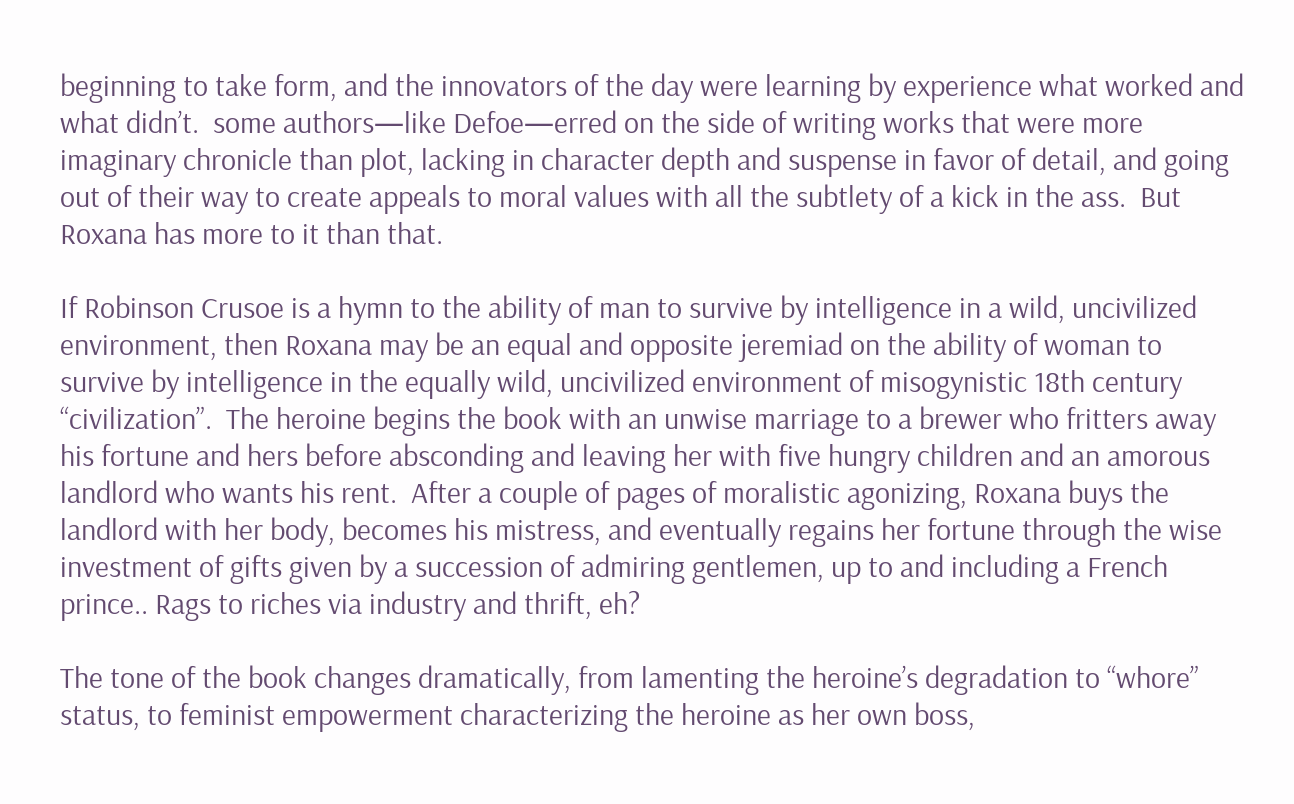beginning to take form, and the innovators of the day were learning by experience what worked and what didn’t.  some authors—like Defoe—erred on the side of writing works that were more imaginary chronicle than plot, lacking in character depth and suspense in favor of detail, and going out of their way to create appeals to moral values with all the subtlety of a kick in the ass.  But Roxana has more to it than that.

If Robinson Crusoe is a hymn to the ability of man to survive by intelligence in a wild, uncivilized environment, then Roxana may be an equal and opposite jeremiad on the ability of woman to survive by intelligence in the equally wild, uncivilized environment of misogynistic 18th century “civilization”.  The heroine begins the book with an unwise marriage to a brewer who fritters away his fortune and hers before absconding and leaving her with five hungry children and an amorous landlord who wants his rent.  After a couple of pages of moralistic agonizing, Roxana buys the landlord with her body, becomes his mistress, and eventually regains her fortune through the wise investment of gifts given by a succession of admiring gentlemen, up to and including a French prince.. Rags to riches via industry and thrift, eh?

The tone of the book changes dramatically, from lamenting the heroine’s degradation to “whore” status, to feminist empowerment characterizing the heroine as her own boss,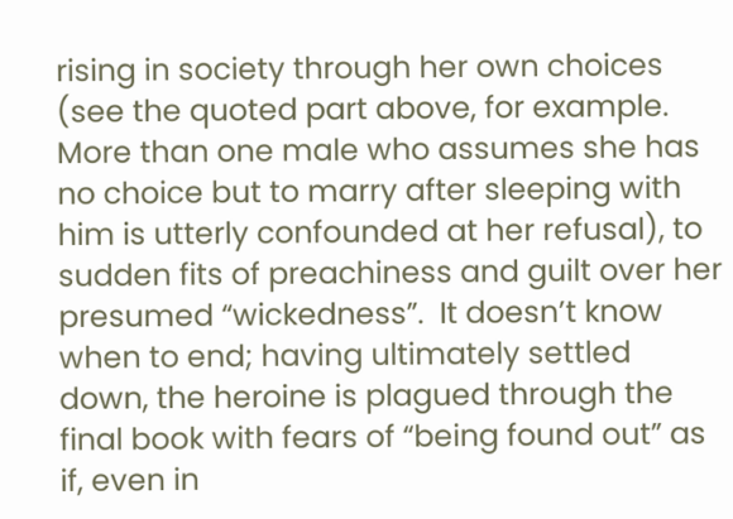rising in society through her own choices (see the quoted part above, for example. More than one male who assumes she has no choice but to marry after sleeping with him is utterly confounded at her refusal), to sudden fits of preachiness and guilt over her presumed “wickedness”.  It doesn’t know when to end; having ultimately settled down, the heroine is plagued through the final book with fears of “being found out” as if, even in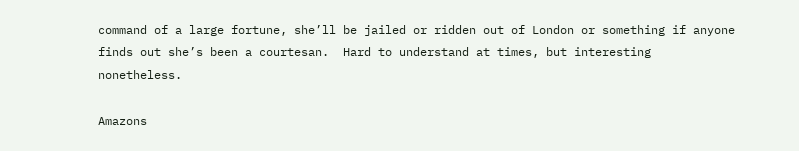command of a large fortune, she’ll be jailed or ridden out of London or something if anyone finds out she’s been a courtesan.  Hard to understand at times, but interesting nonetheless.

Amazons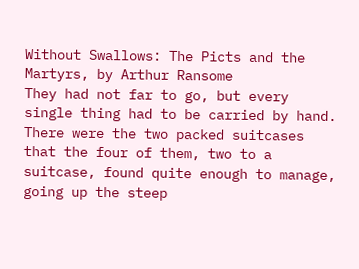Without Swallows: The Picts and the Martyrs, by Arthur Ransome
They had not far to go, but every single thing had to be carried by hand. There were the two packed suitcases that the four of them, two to a suitcase, found quite enough to manage, going up the steep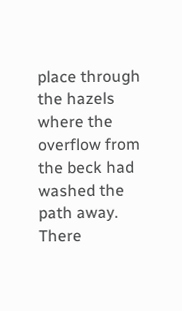place through the hazels where the overflow from the beck had washed the path away. There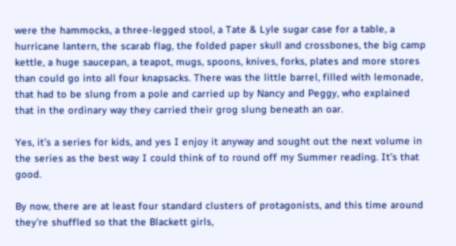were the hammocks, a three-legged stool, a Tate & Lyle sugar case for a table, a hurricane lantern, the scarab flag, the folded paper skull and crossbones, the big camp kettle, a huge saucepan, a teapot, mugs, spoons, knives, forks, plates and more stores than could go into all four knapsacks. There was the little barrel, filled with lemonade, that had to be slung from a pole and carried up by Nancy and Peggy, who explained that in the ordinary way they carried their grog slung beneath an oar.

Yes, it’s a series for kids, and yes I enjoy it anyway and sought out the next volume in the series as the best way I could think of to round off my Summer reading. It’s that good.

By now, there are at least four standard clusters of protagonists, and this time around they’re shuffled so that the Blackett girls,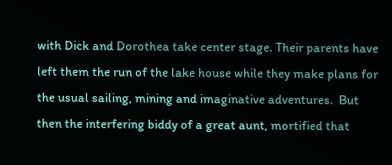with Dick and Dorothea take center stage. Their parents have left them the run of the lake house while they make plans for the usual sailing, mining and imaginative adventures.  But then the interfering biddy of a great aunt, mortified that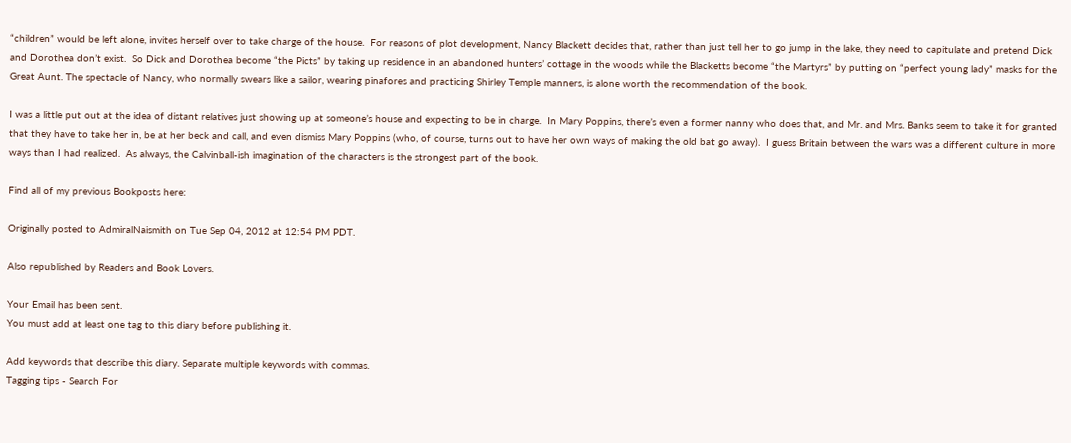“children” would be left alone, invites herself over to take charge of the house.  For reasons of plot development, Nancy Blackett decides that, rather than just tell her to go jump in the lake, they need to capitulate and pretend Dick and Dorothea don’t exist.  So Dick and Dorothea become “the Picts” by taking up residence in an abandoned hunters’ cottage in the woods while the Blacketts become “the Martyrs” by putting on “perfect young lady” masks for the Great Aunt. The spectacle of Nancy, who normally swears like a sailor, wearing pinafores and practicing Shirley Temple manners, is alone worth the recommendation of the book.

I was a little put out at the idea of distant relatives just showing up at someone’s house and expecting to be in charge.  In Mary Poppins, there’s even a former nanny who does that, and Mr. and Mrs. Banks seem to take it for granted that they have to take her in, be at her beck and call, and even dismiss Mary Poppins (who, of course, turns out to have her own ways of making the old bat go away).  I guess Britain between the wars was a different culture in more ways than I had realized.  As always, the Calvinball-ish imagination of the characters is the strongest part of the book.

Find all of my previous Bookposts here:

Originally posted to AdmiralNaismith on Tue Sep 04, 2012 at 12:54 PM PDT.

Also republished by Readers and Book Lovers.

Your Email has been sent.
You must add at least one tag to this diary before publishing it.

Add keywords that describe this diary. Separate multiple keywords with commas.
Tagging tips - Search For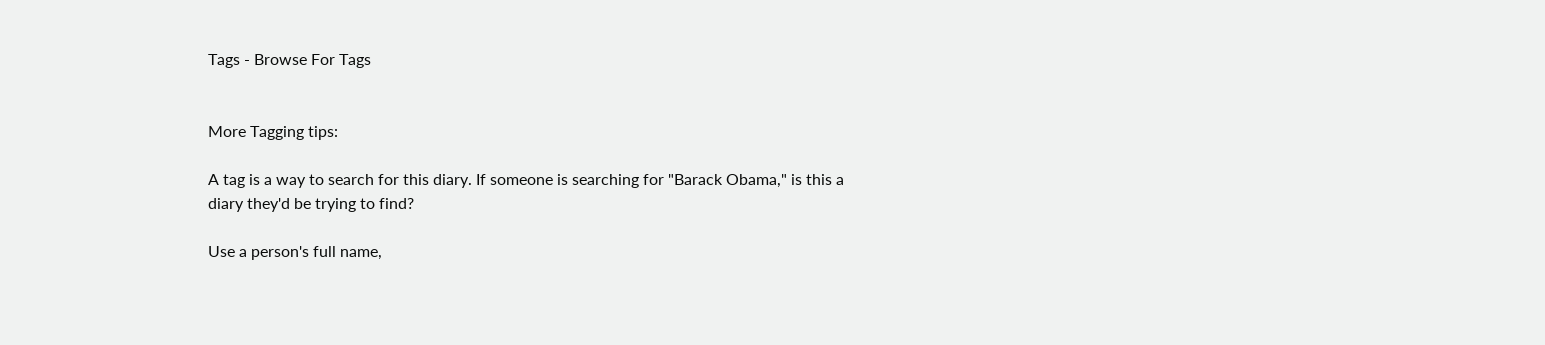Tags - Browse For Tags


More Tagging tips:

A tag is a way to search for this diary. If someone is searching for "Barack Obama," is this a diary they'd be trying to find?

Use a person's full name,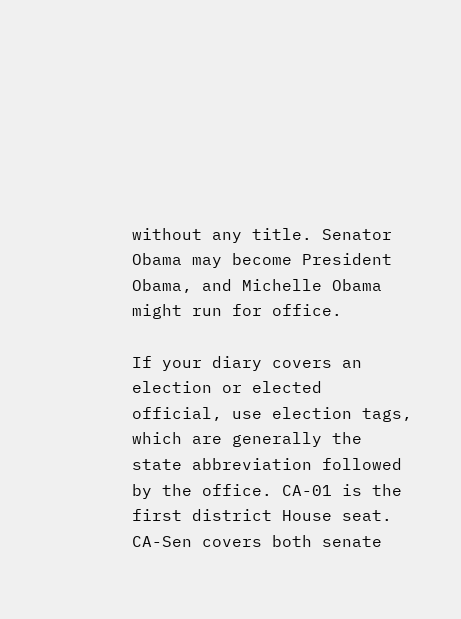without any title. Senator Obama may become President Obama, and Michelle Obama might run for office.

If your diary covers an election or elected official, use election tags, which are generally the state abbreviation followed by the office. CA-01 is the first district House seat. CA-Sen covers both senate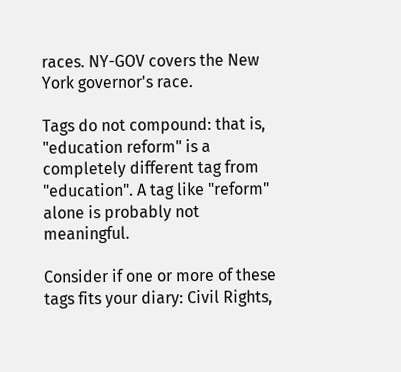races. NY-GOV covers the New York governor's race.

Tags do not compound: that is, "education reform" is a completely different tag from "education". A tag like "reform" alone is probably not meaningful.

Consider if one or more of these tags fits your diary: Civil Rights,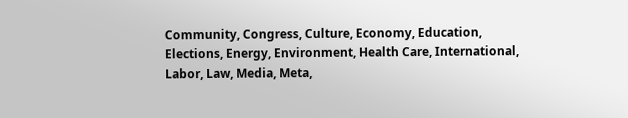Community, Congress, Culture, Economy, Education, Elections, Energy, Environment, Health Care, International, Labor, Law, Media, Meta,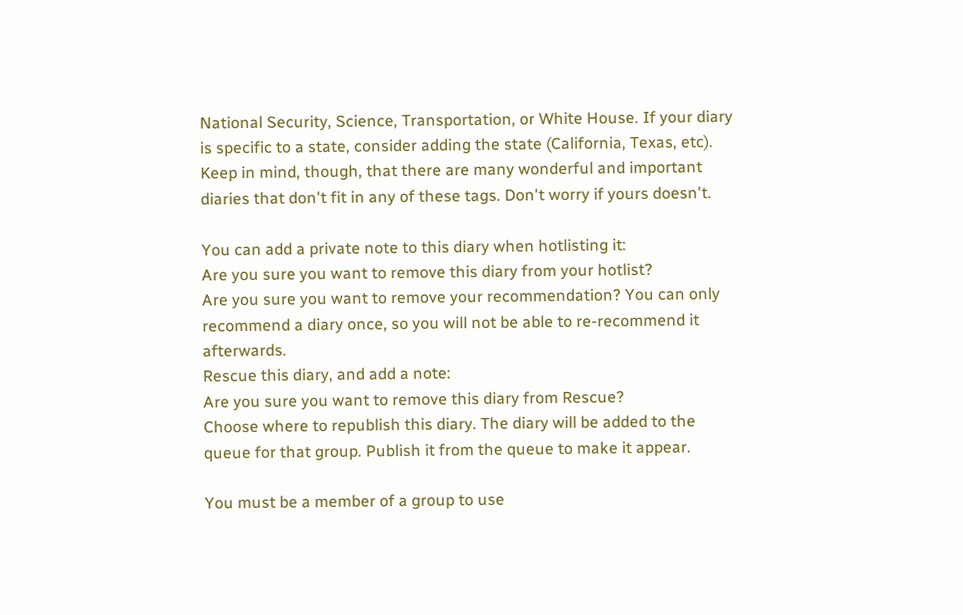National Security, Science, Transportation, or White House. If your diary is specific to a state, consider adding the state (California, Texas, etc). Keep in mind, though, that there are many wonderful and important diaries that don't fit in any of these tags. Don't worry if yours doesn't.

You can add a private note to this diary when hotlisting it:
Are you sure you want to remove this diary from your hotlist?
Are you sure you want to remove your recommendation? You can only recommend a diary once, so you will not be able to re-recommend it afterwards.
Rescue this diary, and add a note:
Are you sure you want to remove this diary from Rescue?
Choose where to republish this diary. The diary will be added to the queue for that group. Publish it from the queue to make it appear.

You must be a member of a group to use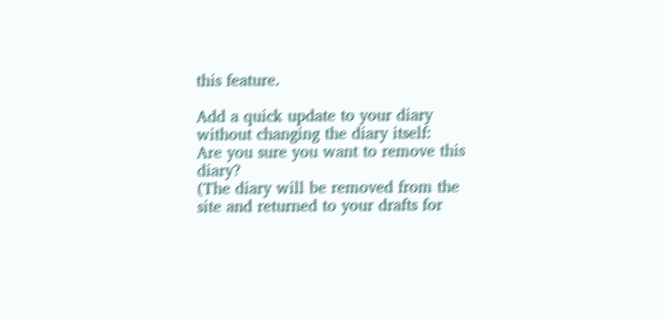this feature.

Add a quick update to your diary without changing the diary itself:
Are you sure you want to remove this diary?
(The diary will be removed from the site and returned to your drafts for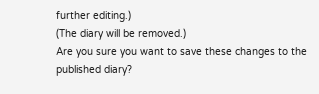further editing.)
(The diary will be removed.)
Are you sure you want to save these changes to the published diary?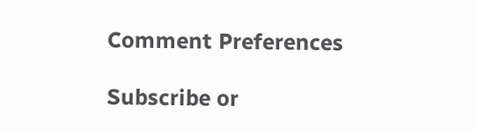Comment Preferences

Subscribe or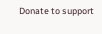Donate to support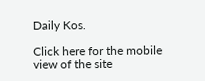Daily Kos.

Click here for the mobile view of the site